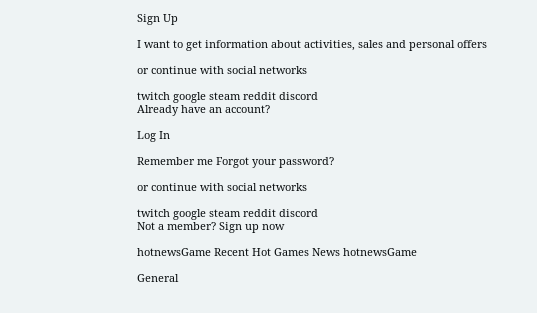Sign Up

I want to get information about activities, sales and personal offers

or continue with social networks

twitch google steam reddit discord
Already have an account?

Log In

Remember me Forgot your password?

or continue with social networks

twitch google steam reddit discord
Not a member? Sign up now

hotnewsGame Recent Hot Games News hotnewsGame

General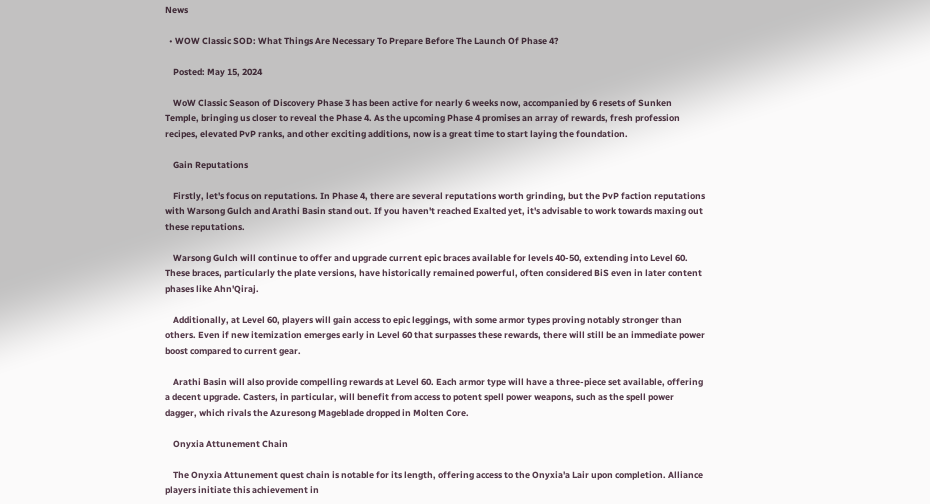News

  • WOW Classic SOD: What Things Are Necessary To Prepare Before The Launch Of Phase 4?

    Posted: May 15, 2024

    WoW Classic Season of Discovery Phase 3 has been active for nearly 6 weeks now, accompanied by 6 resets of Sunken Temple, bringing us closer to reveal the Phase 4. As the upcoming Phase 4 promises an array of rewards, fresh profession recipes, elevated PvP ranks, and other exciting additions, now is a great time to start laying the foundation.

    Gain Reputations

    Firstly, let's focus on reputations. In Phase 4, there are several reputations worth grinding, but the PvP faction reputations with Warsong Gulch and Arathi Basin stand out. If you haven't reached Exalted yet, it's advisable to work towards maxing out these reputations.

    Warsong Gulch will continue to offer and upgrade current epic braces available for levels 40-50, extending into Level 60. These braces, particularly the plate versions, have historically remained powerful, often considered BiS even in later content phases like Ahn'Qiraj.

    Additionally, at Level 60, players will gain access to epic leggings, with some armor types proving notably stronger than others. Even if new itemization emerges early in Level 60 that surpasses these rewards, there will still be an immediate power boost compared to current gear.

    Arathi Basin will also provide compelling rewards at Level 60. Each armor type will have a three-piece set available, offering a decent upgrade. Casters, in particular, will benefit from access to potent spell power weapons, such as the spell power dagger, which rivals the Azuresong Mageblade dropped in Molten Core.

    Onyxia Attunement Chain

    The Onyxia Attunement quest chain is notable for its length, offering access to the Onyxia'a Lair upon completion. Alliance players initiate this achievement in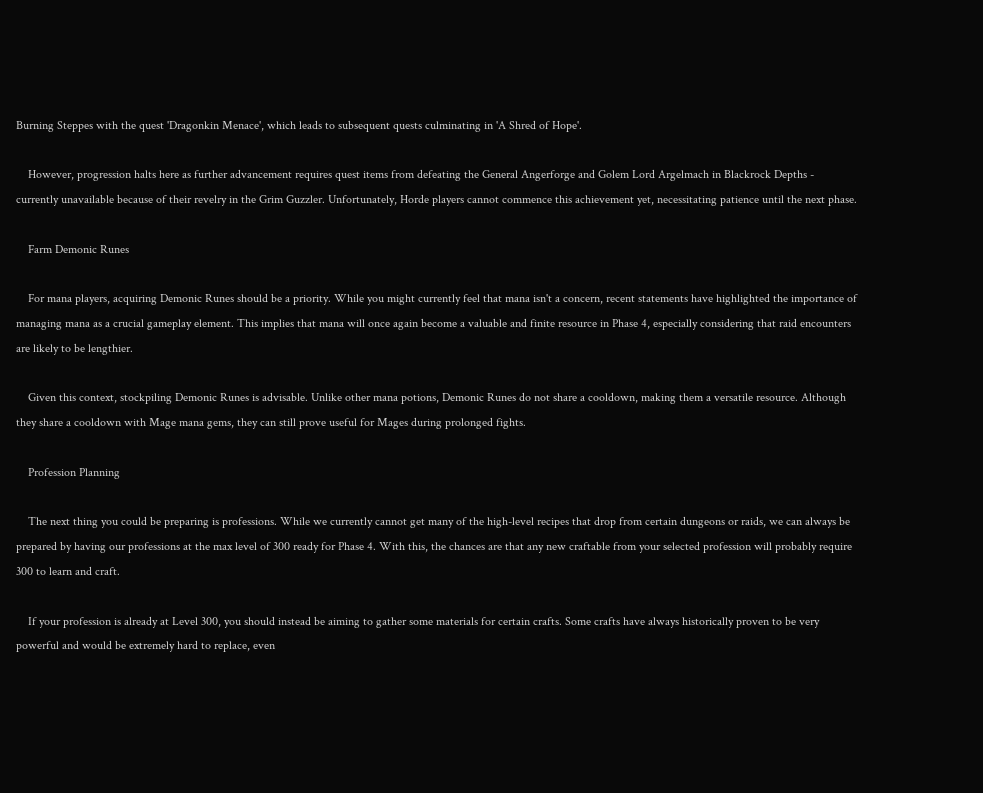Burning Steppes with the quest 'Dragonkin Menace', which leads to subsequent quests culminating in 'A Shred of Hope'.

    However, progression halts here as further advancement requires quest items from defeating the General Angerforge and Golem Lord Argelmach in Blackrock Depths - currently unavailable because of their revelry in the Grim Guzzler. Unfortunately, Horde players cannot commence this achievement yet, necessitating patience until the next phase.

    Farm Demonic Runes

    For mana players, acquiring Demonic Runes should be a priority. While you might currently feel that mana isn't a concern, recent statements have highlighted the importance of managing mana as a crucial gameplay element. This implies that mana will once again become a valuable and finite resource in Phase 4, especially considering that raid encounters are likely to be lengthier.

    Given this context, stockpiling Demonic Runes is advisable. Unlike other mana potions, Demonic Runes do not share a cooldown, making them a versatile resource. Although they share a cooldown with Mage mana gems, they can still prove useful for Mages during prolonged fights.

    Profession Planning

    The next thing you could be preparing is professions. While we currently cannot get many of the high-level recipes that drop from certain dungeons or raids, we can always be prepared by having our professions at the max level of 300 ready for Phase 4. With this, the chances are that any new craftable from your selected profession will probably require 300 to learn and craft.

    If your profession is already at Level 300, you should instead be aiming to gather some materials for certain crafts. Some crafts have always historically proven to be very powerful and would be extremely hard to replace, even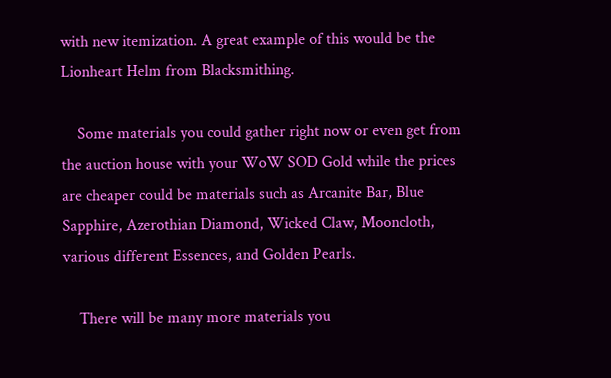with new itemization. A great example of this would be the Lionheart Helm from Blacksmithing.

    Some materials you could gather right now or even get from the auction house with your WoW SOD Gold while the prices are cheaper could be materials such as Arcanite Bar, Blue Sapphire, Azerothian Diamond, Wicked Claw, Mooncloth, various different Essences, and Golden Pearls.

    There will be many more materials you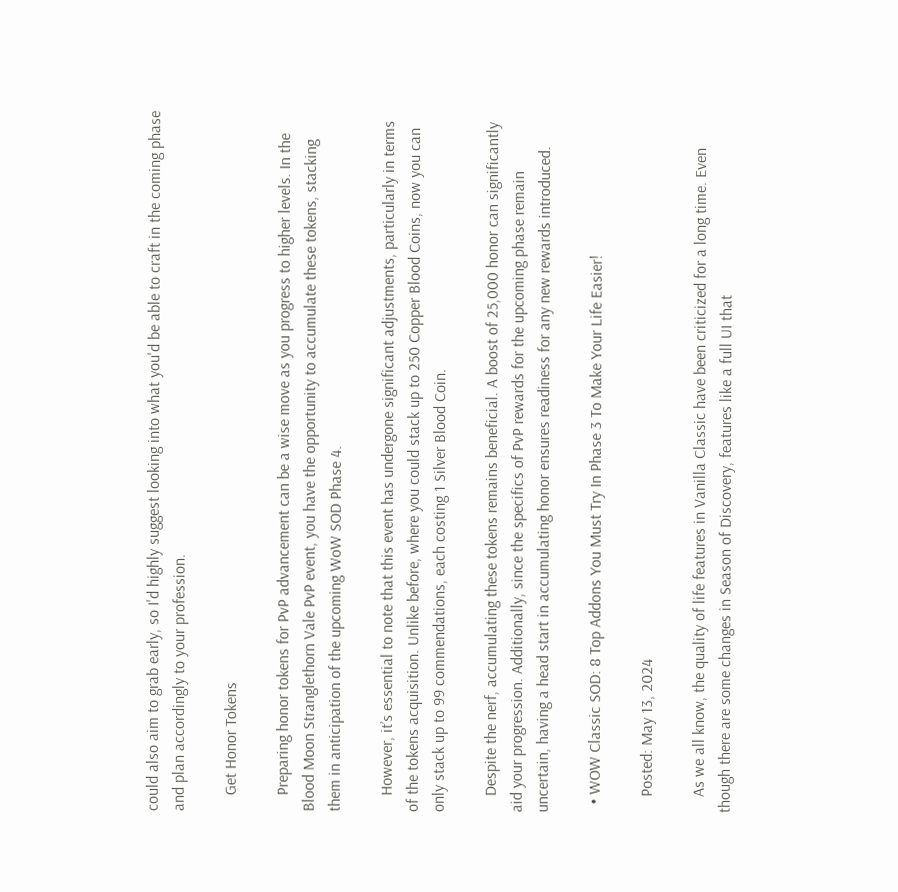could also aim to grab early, so I'd highly suggest looking into what you'd be able to craft in the coming phase and plan accordingly to your profession.

    Get Honor Tokens

    Preparing honor tokens for PvP advancement can be a wise move as you progress to higher levels. In the Blood Moon Stranglethorn Vale PvP event, you have the opportunity to accumulate these tokens, stacking them in anticipation of the upcoming WoW SOD Phase 4.

    However, it’s essential to note that this event has undergone significant adjustments, particularly in terms of the tokens acquisition. Unlike before, where you could stack up to 250 Copper Blood Coins, now you can only stack up to 99 commendations, each costing 1 Silver Blood Coin.

    Despite the nerf, accumulating these tokens remains beneficial. A boost of 25,000 honor can significantly aid your progression. Additionally, since the specifics of PvP rewards for the upcoming phase remain uncertain, having a head start in accumulating honor ensures readiness for any new rewards introduced.

  • WOW Classic SOD: 8 Top Addons You Must Try In Phase 3 To Make Your Life Easier!

    Posted: May 13, 2024

    As we all know, the quality of life features in Vanilla Classic have been criticized for a long time. Even though there are some changes in Season of Discovery, features like a full UI that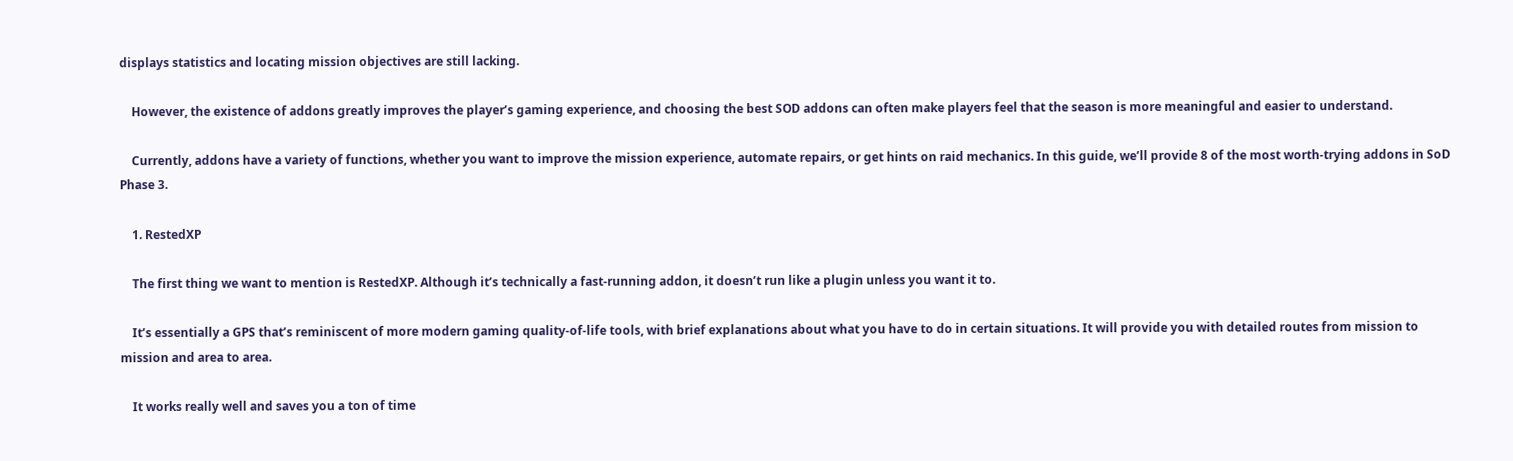displays statistics and locating mission objectives are still lacking.

    However, the existence of addons greatly improves the player’s gaming experience, and choosing the best SOD addons can often make players feel that the season is more meaningful and easier to understand.

    Currently, addons have a variety of functions, whether you want to improve the mission experience, automate repairs, or get hints on raid mechanics. In this guide, we’ll provide 8 of the most worth-trying addons in SoD Phase 3.

    1. RestedXP

    The first thing we want to mention is RestedXP. Although it’s technically a fast-running addon, it doesn’t run like a plugin unless you want it to.

    It’s essentially a GPS that’s reminiscent of more modern gaming quality-of-life tools, with brief explanations about what you have to do in certain situations. It will provide you with detailed routes from mission to mission and area to area.

    It works really well and saves you a ton of time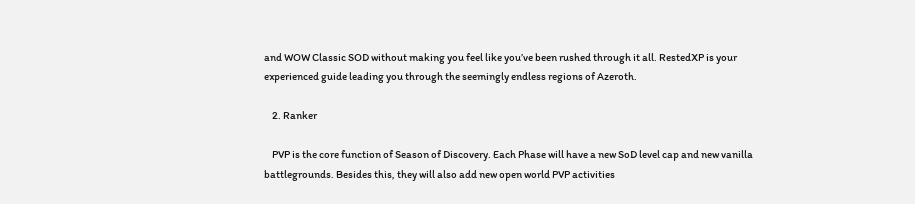and WOW Classic SOD without making you feel like you’ve been rushed through it all. RestedXP is your experienced guide leading you through the seemingly endless regions of Azeroth.

    2. Ranker

    PVP is the core function of Season of Discovery. Each Phase will have a new SoD level cap and new vanilla battlegrounds. Besides this, they will also add new open world PVP activities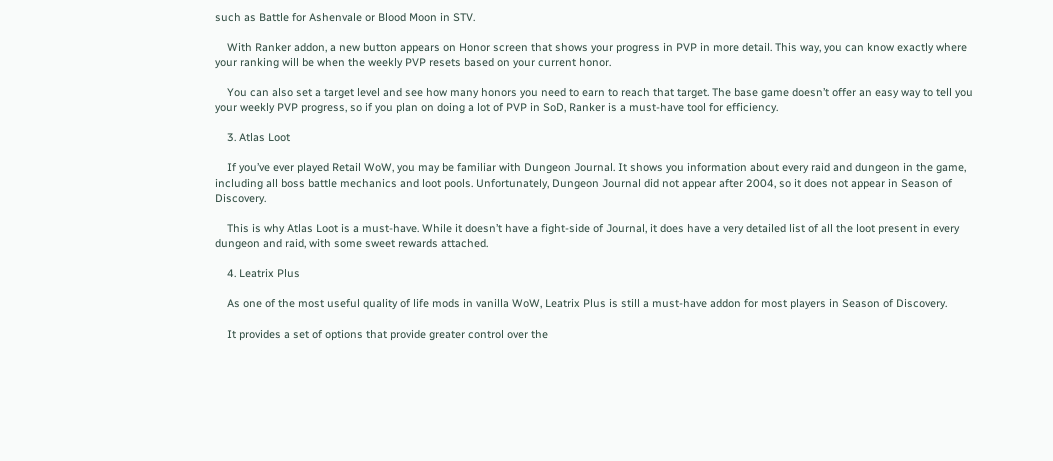such as Battle for Ashenvale or Blood Moon in STV.

    With Ranker addon, a new button appears on Honor screen that shows your progress in PVP in more detail. This way, you can know exactly where your ranking will be when the weekly PVP resets based on your current honor.

    You can also set a target level and see how many honors you need to earn to reach that target. The base game doesn’t offer an easy way to tell you your weekly PVP progress, so if you plan on doing a lot of PVP in SoD, Ranker is a must-have tool for efficiency.

    3. Atlas Loot

    If you’ve ever played Retail WoW, you may be familiar with Dungeon Journal. It shows you information about every raid and dungeon in the game, including all boss battle mechanics and loot pools. Unfortunately, Dungeon Journal did not appear after 2004, so it does not appear in Season of Discovery.

    This is why Atlas Loot is a must-have. While it doesn’t have a fight-side of Journal, it does have a very detailed list of all the loot present in every dungeon and raid, with some sweet rewards attached.

    4. Leatrix Plus

    As one of the most useful quality of life mods in vanilla WoW, Leatrix Plus is still a must-have addon for most players in Season of Discovery.

    It provides a set of options that provide greater control over the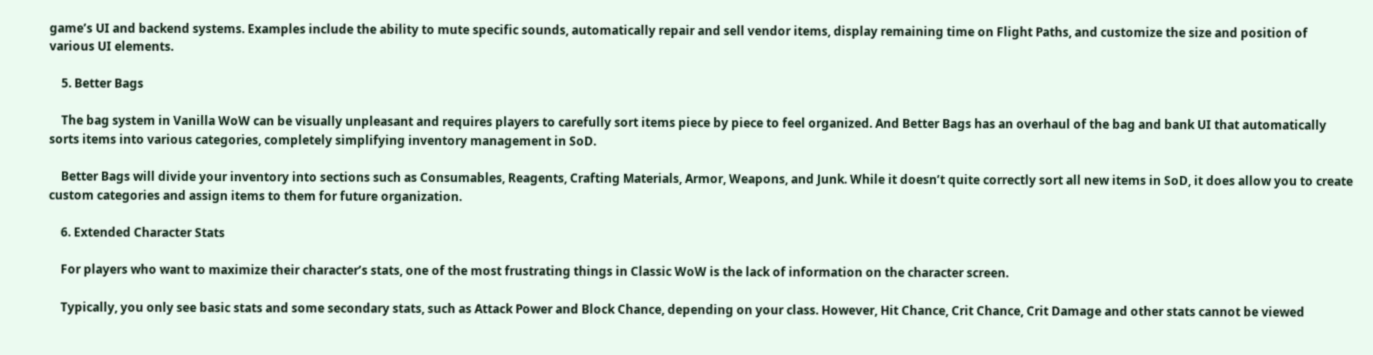game’s UI and backend systems. Examples include the ability to mute specific sounds, automatically repair and sell vendor items, display remaining time on Flight Paths, and customize the size and position of various UI elements.

    5. Better Bags

    The bag system in Vanilla WoW can be visually unpleasant and requires players to carefully sort items piece by piece to feel organized. And Better Bags has an overhaul of the bag and bank UI that automatically sorts items into various categories, completely simplifying inventory management in SoD.

    Better Bags will divide your inventory into sections such as Consumables, Reagents, Crafting Materials, Armor, Weapons, and Junk. While it doesn’t quite correctly sort all new items in SoD, it does allow you to create custom categories and assign items to them for future organization.

    6. Extended Character Stats

    For players who want to maximize their character’s stats, one of the most frustrating things in Classic WoW is the lack of information on the character screen.

    Typically, you only see basic stats and some secondary stats, such as Attack Power and Block Chance, depending on your class. However, Hit Chance, Crit Chance, Crit Damage and other stats cannot be viewed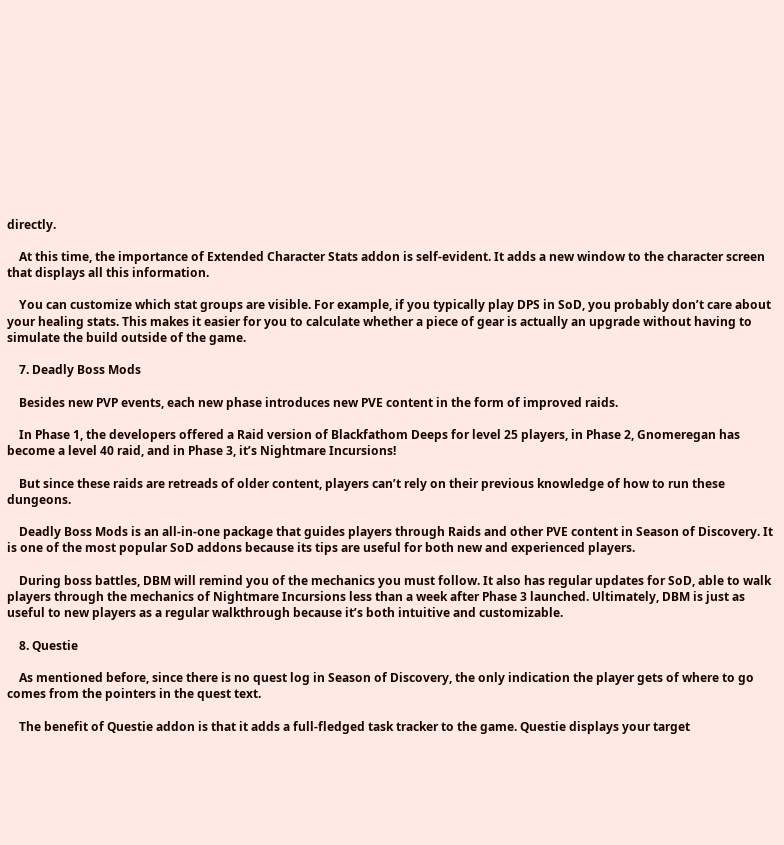directly.

    At this time, the importance of Extended Character Stats addon is self-evident. It adds a new window to the character screen that displays all this information.

    You can customize which stat groups are visible. For example, if you typically play DPS in SoD, you probably don’t care about your healing stats. This makes it easier for you to calculate whether a piece of gear is actually an upgrade without having to simulate the build outside of the game.

    7. Deadly Boss Mods

    Besides new PVP events, each new phase introduces new PVE content in the form of improved raids.

    In Phase 1, the developers offered a Raid version of Blackfathom Deeps for level 25 players, in Phase 2, Gnomeregan has become a level 40 raid, and in Phase 3, it’s Nightmare Incursions!

    But since these raids are retreads of older content, players can’t rely on their previous knowledge of how to run these dungeons.

    Deadly Boss Mods is an all-in-one package that guides players through Raids and other PVE content in Season of Discovery. It is one of the most popular SoD addons because its tips are useful for both new and experienced players.

    During boss battles, DBM will remind you of the mechanics you must follow. It also has regular updates for SoD, able to walk players through the mechanics of Nightmare Incursions less than a week after Phase 3 launched. Ultimately, DBM is just as useful to new players as a regular walkthrough because it’s both intuitive and customizable.

    8. Questie

    As mentioned before, since there is no quest log in Season of Discovery, the only indication the player gets of where to go comes from the pointers in the quest text.

    The benefit of Questie addon is that it adds a full-fledged task tracker to the game. Questie displays your target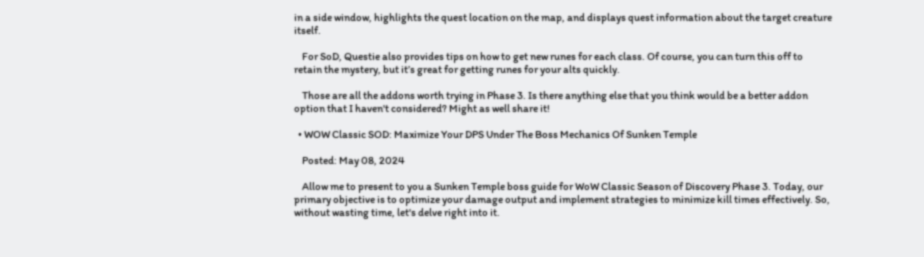in a side window, highlights the quest location on the map, and displays quest information about the target creature itself.

    For SoD, Questie also provides tips on how to get new runes for each class. Of course, you can turn this off to retain the mystery, but it’s great for getting runes for your alts quickly.

    Those are all the addons worth trying in Phase 3. Is there anything else that you think would be a better addon option that I haven't considered? Might as well share it!

  • WOW Classic SOD: Maximize Your DPS Under The Boss Mechanics Of Sunken Temple

    Posted: May 08, 2024

    Allow me to present to you a Sunken Temple boss guide for WoW Classic Season of Discovery Phase 3. Today, our primary objective is to optimize your damage output and implement strategies to minimize kill times effectively. So, without wasting time, let's delve right into it.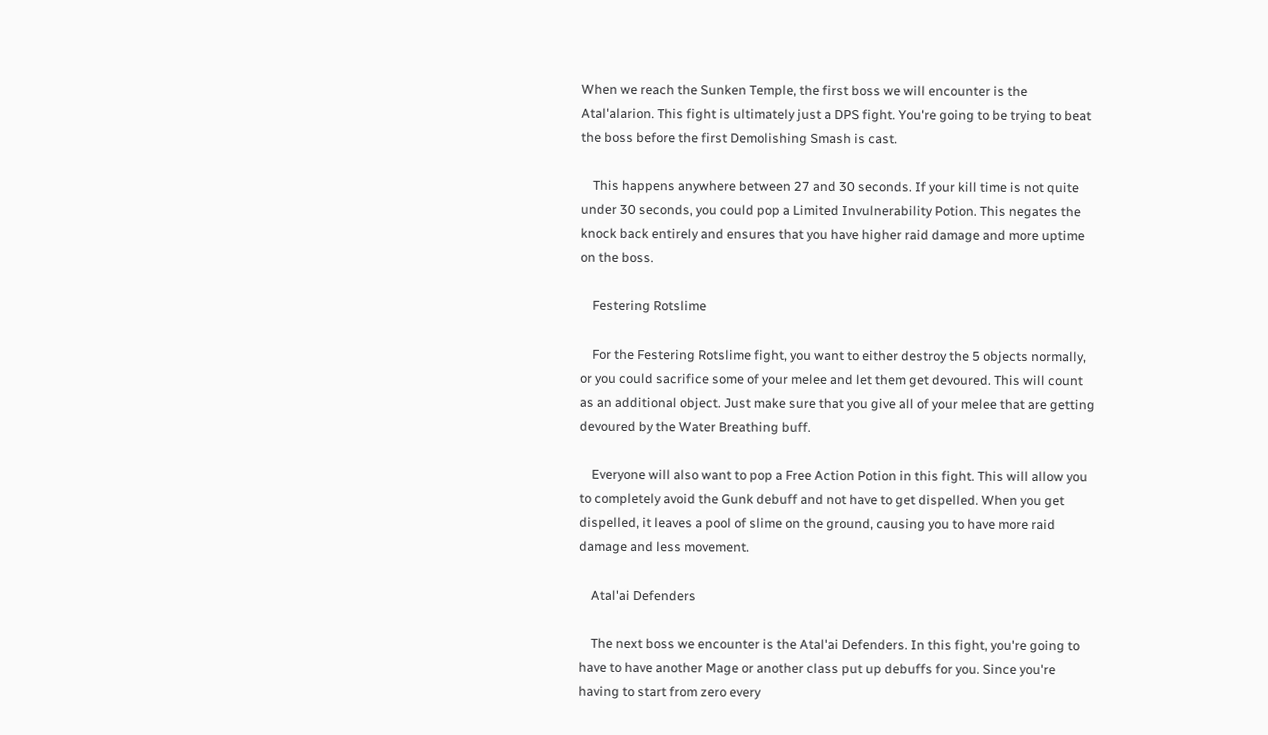When we reach the Sunken Temple, the first boss we will encounter is the Atal'alarion. This fight is ultimately just a DPS fight. You're going to be trying to beat the boss before the first Demolishing Smash is cast.

    This happens anywhere between 27 and 30 seconds. If your kill time is not quite under 30 seconds, you could pop a Limited Invulnerability Potion. This negates the knock back entirely and ensures that you have higher raid damage and more uptime on the boss.

    Festering Rotslime

    For the Festering Rotslime fight, you want to either destroy the 5 objects normally, or you could sacrifice some of your melee and let them get devoured. This will count as an additional object. Just make sure that you give all of your melee that are getting devoured by the Water Breathing buff.

    Everyone will also want to pop a Free Action Potion in this fight. This will allow you to completely avoid the Gunk debuff and not have to get dispelled. When you get dispelled, it leaves a pool of slime on the ground, causing you to have more raid damage and less movement.

    Atal'ai Defenders

    The next boss we encounter is the Atal'ai Defenders. In this fight, you're going to have to have another Mage or another class put up debuffs for you. Since you're having to start from zero every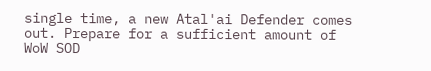single time, a new Atal'ai Defender comes out. Prepare for a sufficient amount of WoW SOD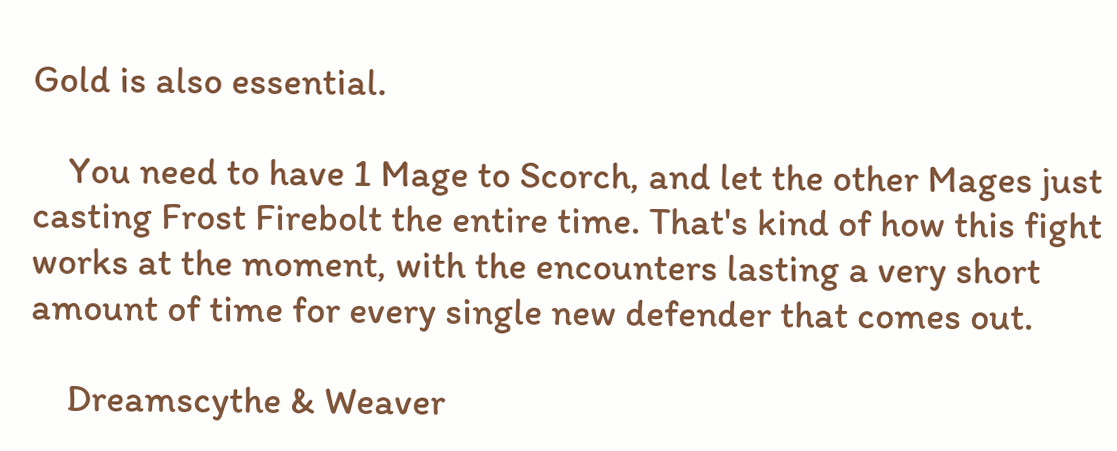Gold is also essential.

    You need to have 1 Mage to Scorch, and let the other Mages just casting Frost Firebolt the entire time. That's kind of how this fight works at the moment, with the encounters lasting a very short amount of time for every single new defender that comes out.

    Dreamscythe & Weaver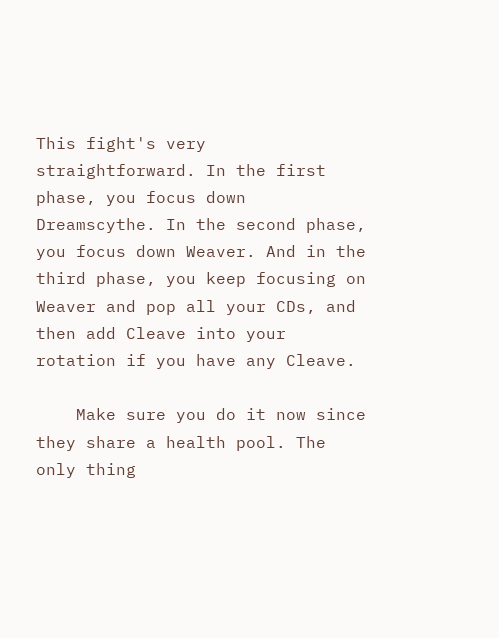This fight's very straightforward. In the first phase, you focus down Dreamscythe. In the second phase, you focus down Weaver. And in the third phase, you keep focusing on Weaver and pop all your CDs, and then add Cleave into your rotation if you have any Cleave.

    Make sure you do it now since they share a health pool. The only thing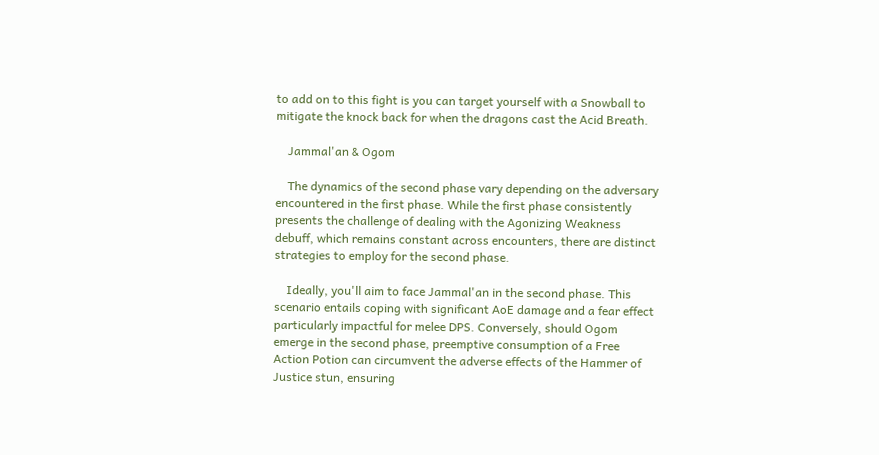to add on to this fight is you can target yourself with a Snowball to mitigate the knock back for when the dragons cast the Acid Breath.

    Jammal'an & Ogom

    The dynamics of the second phase vary depending on the adversary encountered in the first phase. While the first phase consistently presents the challenge of dealing with the Agonizing Weakness debuff, which remains constant across encounters, there are distinct strategies to employ for the second phase.

    Ideally, you'll aim to face Jammal'an in the second phase. This scenario entails coping with significant AoE damage and a fear effect particularly impactful for melee DPS. Conversely, should Ogom emerge in the second phase, preemptive consumption of a Free Action Potion can circumvent the adverse effects of the Hammer of Justice stun, ensuring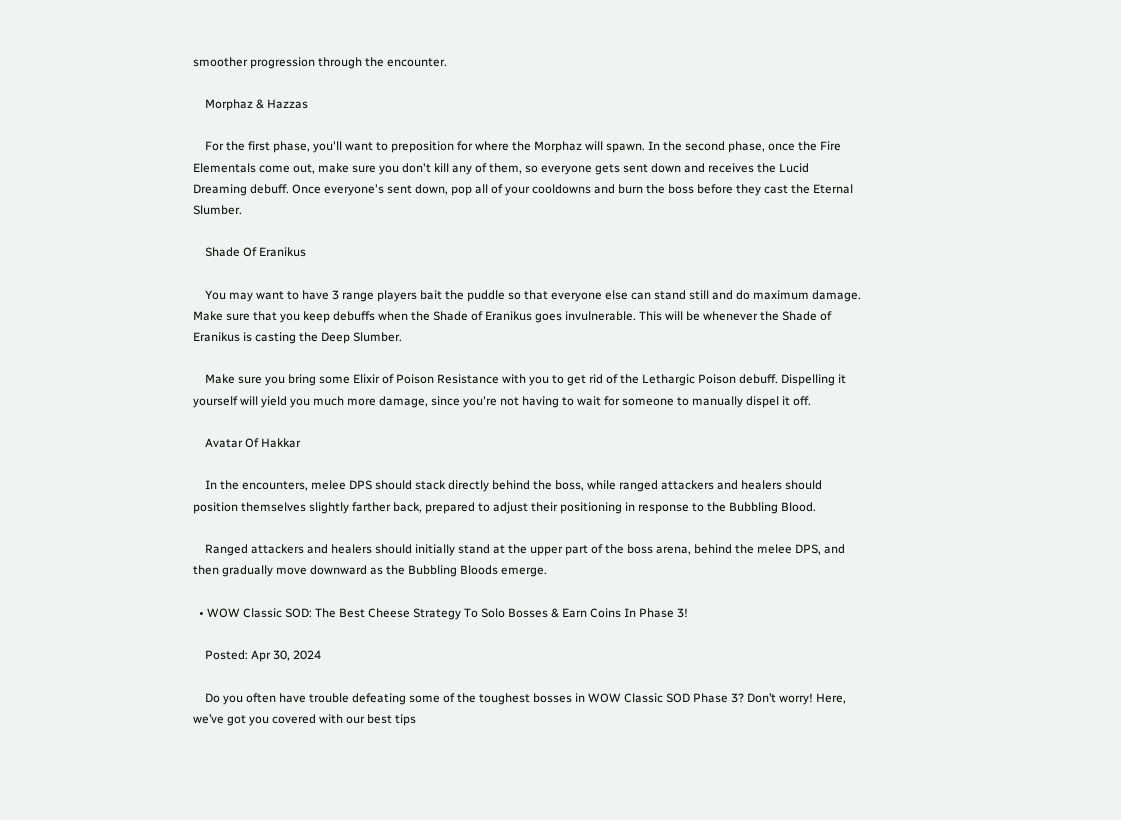smoother progression through the encounter.

    Morphaz & Hazzas

    For the first phase, you'll want to preposition for where the Morphaz will spawn. In the second phase, once the Fire Elementals come out, make sure you don't kill any of them, so everyone gets sent down and receives the Lucid Dreaming debuff. Once everyone's sent down, pop all of your cooldowns and burn the boss before they cast the Eternal Slumber.

    Shade Of Eranikus

    You may want to have 3 range players bait the puddle so that everyone else can stand still and do maximum damage. Make sure that you keep debuffs when the Shade of Eranikus goes invulnerable. This will be whenever the Shade of Eranikus is casting the Deep Slumber.

    Make sure you bring some Elixir of Poison Resistance with you to get rid of the Lethargic Poison debuff. Dispelling it yourself will yield you much more damage, since you're not having to wait for someone to manually dispel it off.

    Avatar Of Hakkar

    In the encounters, melee DPS should stack directly behind the boss, while ranged attackers and healers should position themselves slightly farther back, prepared to adjust their positioning in response to the Bubbling Blood.

    Ranged attackers and healers should initially stand at the upper part of the boss arena, behind the melee DPS, and then gradually move downward as the Bubbling Bloods emerge.

  • WOW Classic SOD: The Best Cheese Strategy To Solo Bosses & Earn Coins In Phase 3!

    Posted: Apr 30, 2024

    Do you often have trouble defeating some of the toughest bosses in WOW Classic SOD Phase 3? Don’t worry! Here, we’ve got you covered with our best tips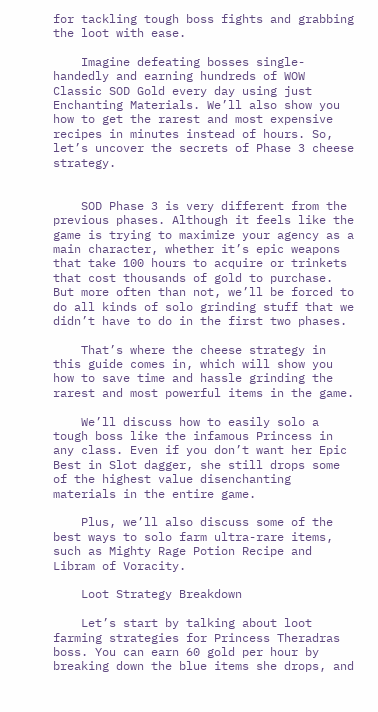for tackling tough boss fights and grabbing the loot with ease.

    Imagine defeating bosses single-handedly and earning hundreds of WOW Classic SOD Gold every day using just Enchanting Materials. We’ll also show you how to get the rarest and most expensive recipes in minutes instead of hours. So, let’s uncover the secrets of Phase 3 cheese strategy.


    SOD Phase 3 is very different from the previous phases. Although it feels like the game is trying to maximize your agency as a main character, whether it’s epic weapons that take 100 hours to acquire or trinkets that cost thousands of gold to purchase. But more often than not, we’ll be forced to do all kinds of solo grinding stuff that we didn’t have to do in the first two phases.

    That’s where the cheese strategy in this guide comes in, which will show you how to save time and hassle grinding the rarest and most powerful items in the game.

    We’ll discuss how to easily solo a tough boss like the infamous Princess in any class. Even if you don’t want her Epic Best in Slot dagger, she still drops some of the highest value disenchanting materials in the entire game.

    Plus, we’ll also discuss some of the best ways to solo farm ultra-rare items, such as Mighty Rage Potion Recipe and Libram of Voracity.

    Loot Strategy Breakdown

    Let’s start by talking about loot farming strategies for Princess Theradras boss. You can earn 60 gold per hour by breaking down the blue items she drops, and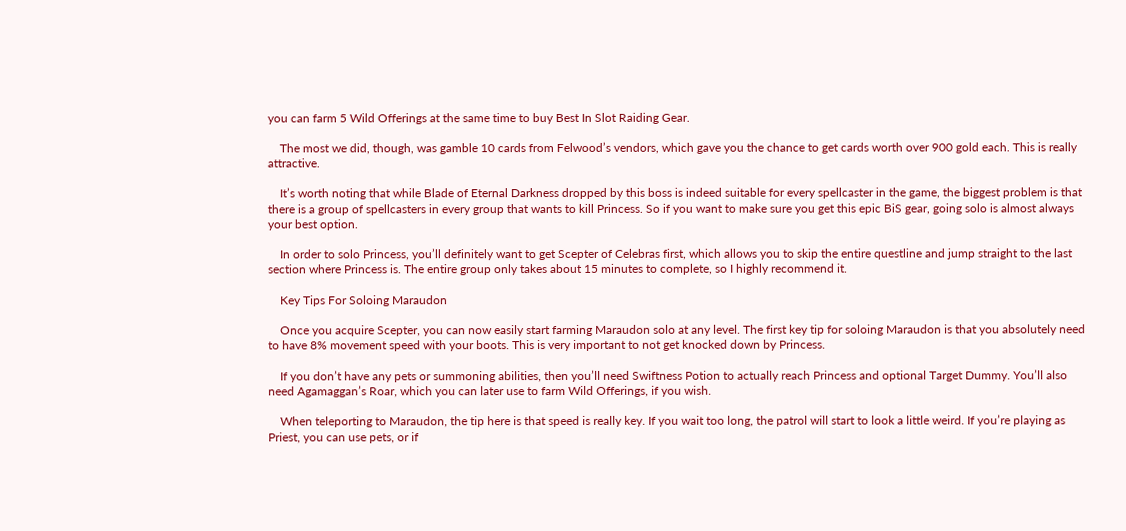you can farm 5 Wild Offerings at the same time to buy Best In Slot Raiding Gear.

    The most we did, though, was gamble 10 cards from Felwood’s vendors, which gave you the chance to get cards worth over 900 gold each. This is really attractive.

    It’s worth noting that while Blade of Eternal Darkness dropped by this boss is indeed suitable for every spellcaster in the game, the biggest problem is that there is a group of spellcasters in every group that wants to kill Princess. So if you want to make sure you get this epic BiS gear, going solo is almost always your best option.

    In order to solo Princess, you’ll definitely want to get Scepter of Celebras first, which allows you to skip the entire questline and jump straight to the last section where Princess is. The entire group only takes about 15 minutes to complete, so I highly recommend it.

    Key Tips For Soloing Maraudon

    Once you acquire Scepter, you can now easily start farming Maraudon solo at any level. The first key tip for soloing Maraudon is that you absolutely need to have 8% movement speed with your boots. This is very important to not get knocked down by Princess.

    If you don’t have any pets or summoning abilities, then you’ll need Swiftness Potion to actually reach Princess and optional Target Dummy. You’ll also need Agamaggan’s Roar, which you can later use to farm Wild Offerings, if you wish.

    When teleporting to Maraudon, the tip here is that speed is really key. If you wait too long, the patrol will start to look a little weird. If you’re playing as Priest, you can use pets, or if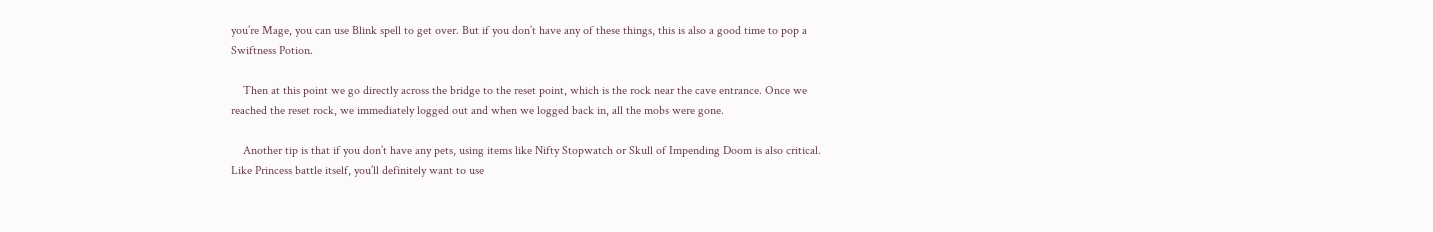you’re Mage, you can use Blink spell to get over. But if you don’t have any of these things, this is also a good time to pop a Swiftness Potion.

    Then at this point we go directly across the bridge to the reset point, which is the rock near the cave entrance. Once we reached the reset rock, we immediately logged out and when we logged back in, all the mobs were gone.

    Another tip is that if you don’t have any pets, using items like Nifty Stopwatch or Skull of Impending Doom is also critical. Like Princess battle itself, you’ll definitely want to use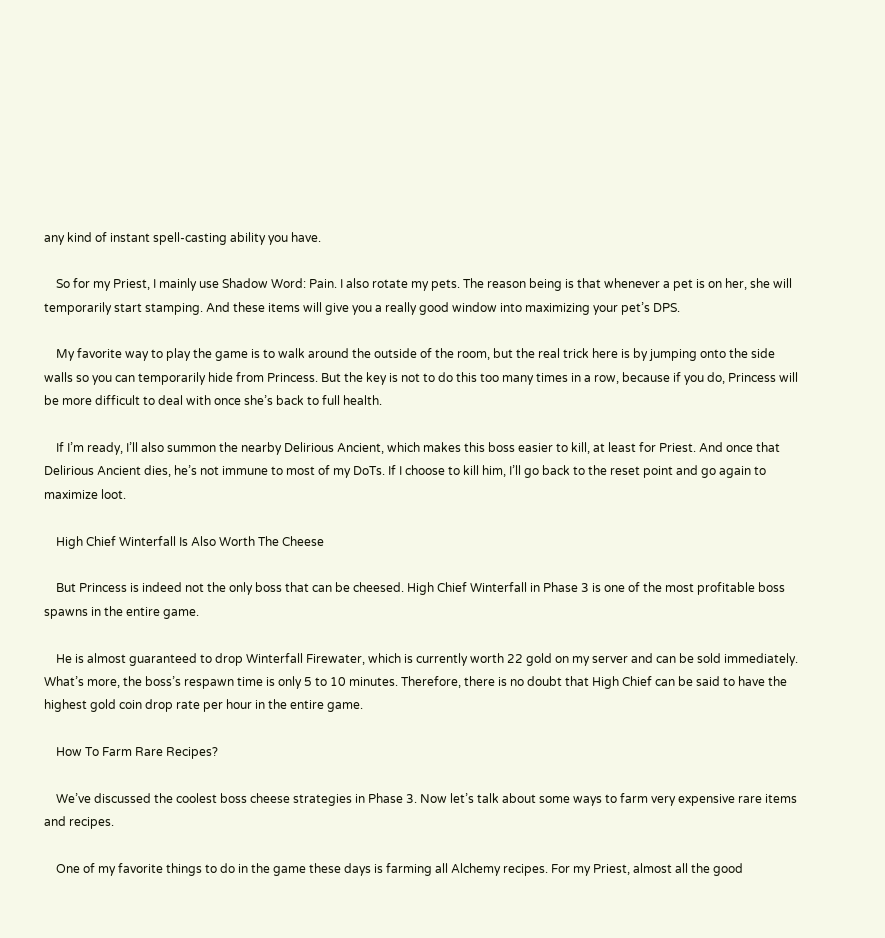any kind of instant spell-casting ability you have.

    So for my Priest, I mainly use Shadow Word: Pain. I also rotate my pets. The reason being is that whenever a pet is on her, she will temporarily start stamping. And these items will give you a really good window into maximizing your pet’s DPS.

    My favorite way to play the game is to walk around the outside of the room, but the real trick here is by jumping onto the side walls so you can temporarily hide from Princess. But the key is not to do this too many times in a row, because if you do, Princess will be more difficult to deal with once she’s back to full health.

    If I’m ready, I’ll also summon the nearby Delirious Ancient, which makes this boss easier to kill, at least for Priest. And once that Delirious Ancient dies, he’s not immune to most of my DoTs. If I choose to kill him, I’ll go back to the reset point and go again to maximize loot.

    High Chief Winterfall Is Also Worth The Cheese

    But Princess is indeed not the only boss that can be cheesed. High Chief Winterfall in Phase 3 is one of the most profitable boss spawns in the entire game.

    He is almost guaranteed to drop Winterfall Firewater, which is currently worth 22 gold on my server and can be sold immediately. What’s more, the boss’s respawn time is only 5 to 10 minutes. Therefore, there is no doubt that High Chief can be said to have the highest gold coin drop rate per hour in the entire game.

    How To Farm Rare Recipes?

    We’ve discussed the coolest boss cheese strategies in Phase 3. Now let’s talk about some ways to farm very expensive rare items and recipes.

    One of my favorite things to do in the game these days is farming all Alchemy recipes. For my Priest, almost all the good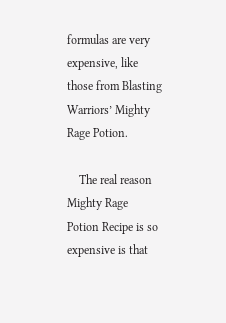formulas are very expensive, like those from Blasting Warriors’ Mighty Rage Potion.

    The real reason Mighty Rage Potion Recipe is so expensive is that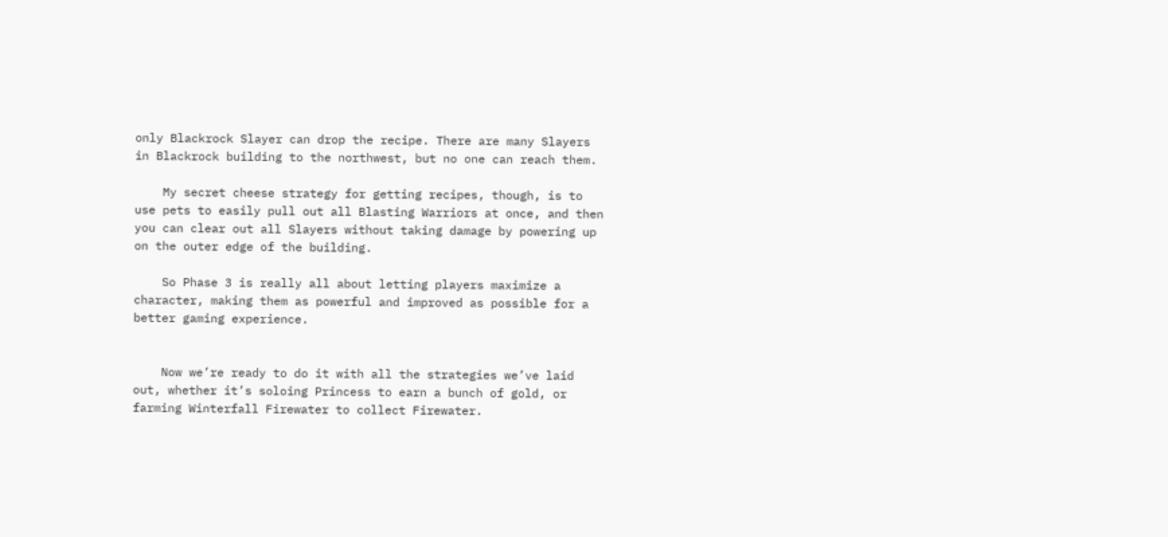only Blackrock Slayer can drop the recipe. There are many Slayers in Blackrock building to the northwest, but no one can reach them.

    My secret cheese strategy for getting recipes, though, is to use pets to easily pull out all Blasting Warriors at once, and then you can clear out all Slayers without taking damage by powering up on the outer edge of the building.

    So Phase 3 is really all about letting players maximize a character, making them as powerful and improved as possible for a better gaming experience.


    Now we’re ready to do it with all the strategies we’ve laid out, whether it’s soloing Princess to earn a bunch of gold, or farming Winterfall Firewater to collect Firewater.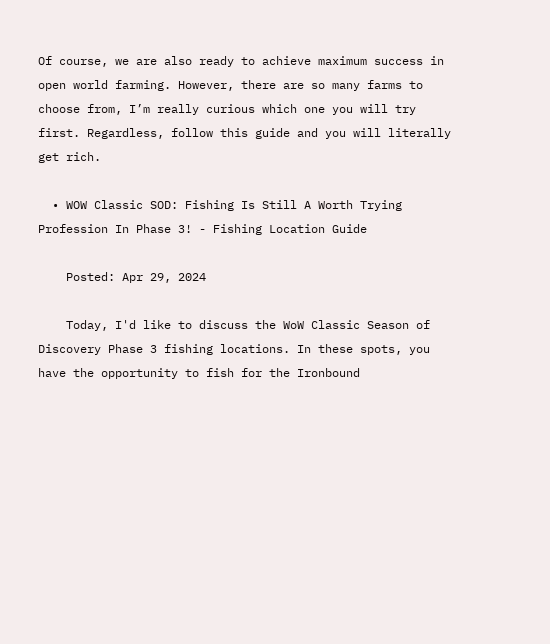Of course, we are also ready to achieve maximum success in open world farming. However, there are so many farms to choose from, I’m really curious which one you will try first. Regardless, follow this guide and you will literally get rich.

  • WOW Classic SOD: Fishing Is Still A Worth Trying Profession In Phase 3! - Fishing Location Guide

    Posted: Apr 29, 2024

    Today, I'd like to discuss the WoW Classic Season of Discovery Phase 3 fishing locations. In these spots, you have the opportunity to fish for the Ironbound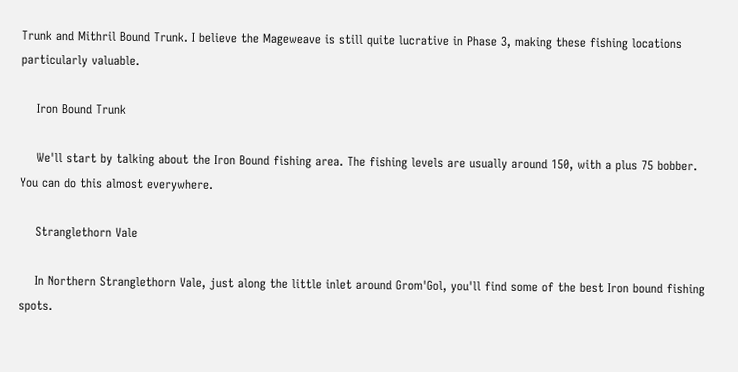Trunk and Mithril Bound Trunk. I believe the Mageweave is still quite lucrative in Phase 3, making these fishing locations particularly valuable.

    Iron Bound Trunk

    We'll start by talking about the Iron Bound fishing area. The fishing levels are usually around 150, with a plus 75 bobber. You can do this almost everywhere.

    Stranglethorn Vale

    In Northern Stranglethorn Vale, just along the little inlet around Grom'Gol, you'll find some of the best Iron bound fishing spots.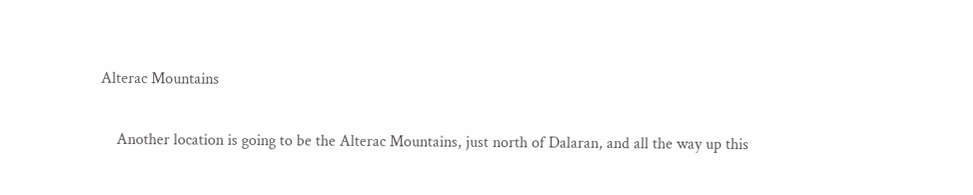Alterac Mountains

    Another location is going to be the Alterac Mountains, just north of Dalaran, and all the way up this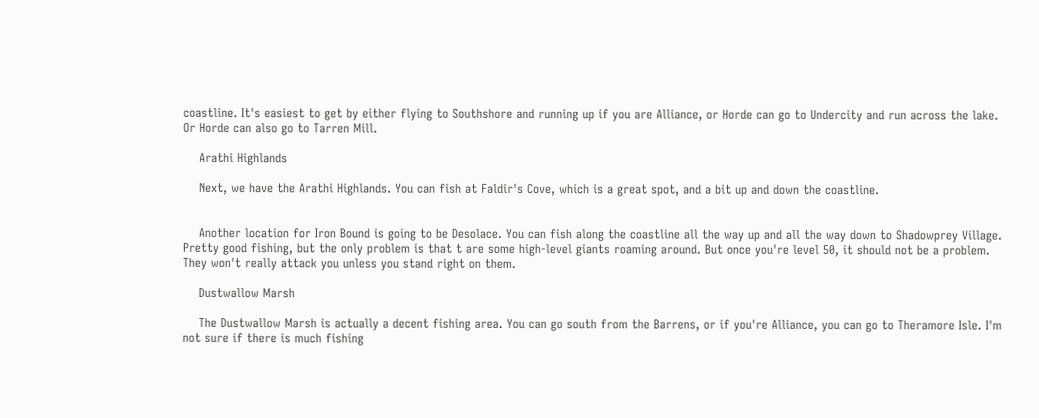coastline. It's easiest to get by either flying to Southshore and running up if you are Alliance, or Horde can go to Undercity and run across the lake. Or Horde can also go to Tarren Mill.

    Arathi Highlands

    Next, we have the Arathi Highlands. You can fish at Faldir's Cove, which is a great spot, and a bit up and down the coastline.


    Another location for Iron Bound is going to be Desolace. You can fish along the coastline all the way up and all the way down to Shadowprey Village. Pretty good fishing, but the only problem is that t are some high-level giants roaming around. But once you're level 50, it should not be a problem. They won't really attack you unless you stand right on them.

    Dustwallow Marsh

    The Dustwallow Marsh is actually a decent fishing area. You can go south from the Barrens, or if you're Alliance, you can go to Theramore Isle. I'm not sure if there is much fishing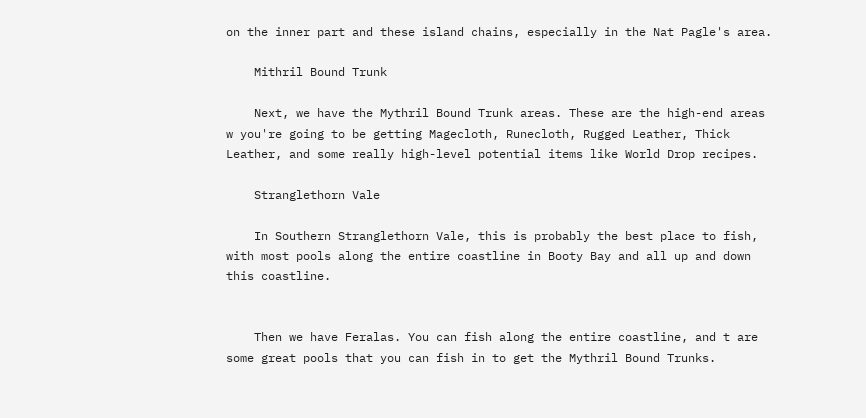on the inner part and these island chains, especially in the Nat Pagle's area.

    Mithril Bound Trunk

    Next, we have the Mythril Bound Trunk areas. These are the high-end areas w you're going to be getting Magecloth, Runecloth, Rugged Leather, Thick Leather, and some really high-level potential items like World Drop recipes.

    Stranglethorn Vale

    In Southern Stranglethorn Vale, this is probably the best place to fish, with most pools along the entire coastline in Booty Bay and all up and down this coastline.


    Then we have Feralas. You can fish along the entire coastline, and t are some great pools that you can fish in to get the Mythril Bound Trunks.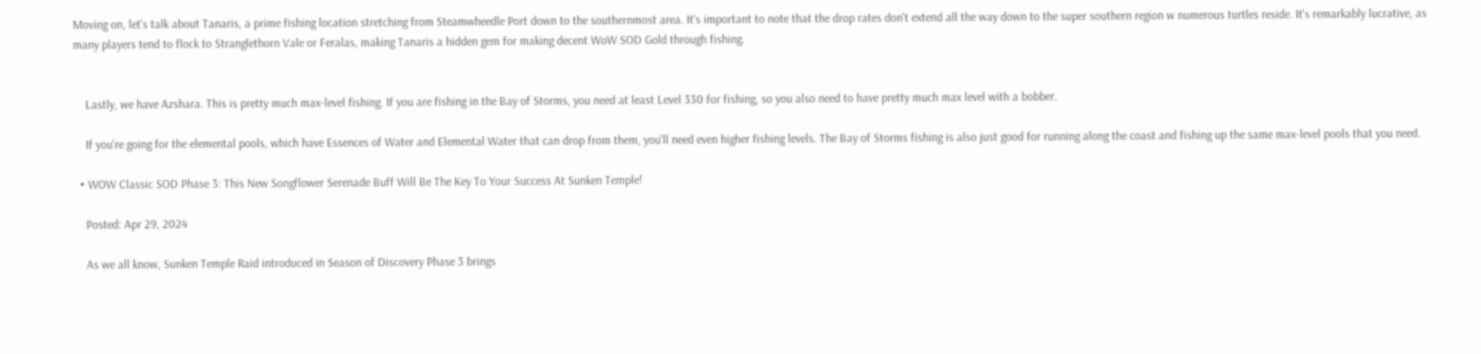Moving on, let's talk about Tanaris, a prime fishing location stretching from Steamwheedle Port down to the southernmost area. It's important to note that the drop rates don't extend all the way down to the super southern region w numerous turtles reside. It's remarkably lucrative, as many players tend to flock to Stranglethorn Vale or Feralas, making Tanaris a hidden gem for making decent WoW SOD Gold through fishing.


    Lastly, we have Azshara. This is pretty much max-level fishing. If you are fishing in the Bay of Storms, you need at least Level 330 for fishing, so you also need to have pretty much max level with a bobber.

    If you're going for the elemental pools, which have Essences of Water and Elemental Water that can drop from them, you'll need even higher fishing levels. The Bay of Storms fishing is also just good for running along the coast and fishing up the same max-level pools that you need.

  • WOW Classic SOD Phase 3: This New Songflower Serenade Buff Will Be The Key To Your Success At Sunken Temple!

    Posted: Apr 29, 2024

    As we all know, Sunken Temple Raid introduced in Season of Discovery Phase 3 brings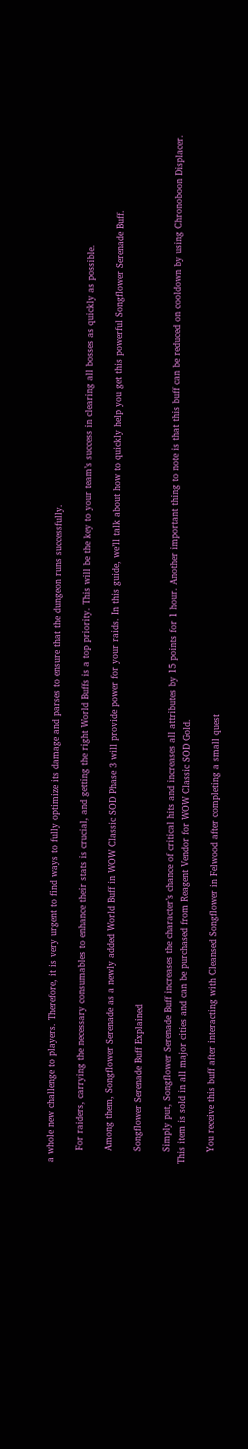a whole new challenge to players. Therefore, it is very urgent to find ways to fully optimize its damage and parses to ensure that the dungeon runs successfully.

    For raiders, carrying the necessary consumables to enhance their stats is crucial, and getting the right World Buffs is a top priority. This will be the key to your team’s success in clearing all bosses as quickly as possible.

    Among them, Songflower Serenade as a newly added World Buff in WOW Classic SOD Phase 3 will provide power for your raids. In this guide, we’ll talk about how to quickly help you get this powerful Songflower Serenade Buff.

    Songflower Serenade Buff Explained

    Simply put, Songflower Serenade Buff increases the character’s chance of critical hits and increases all attributes by 15 points for 1 hour. Another important thing to note is that this buff can be reduced on cooldown by using Chronoboon Displacer. This item is sold in all major cities and can be purchased from Reagent Vendor for WOW Classic SOD Gold.

    You receive this buff after interacting with Cleansed Songflower in Felwood after completing a small quest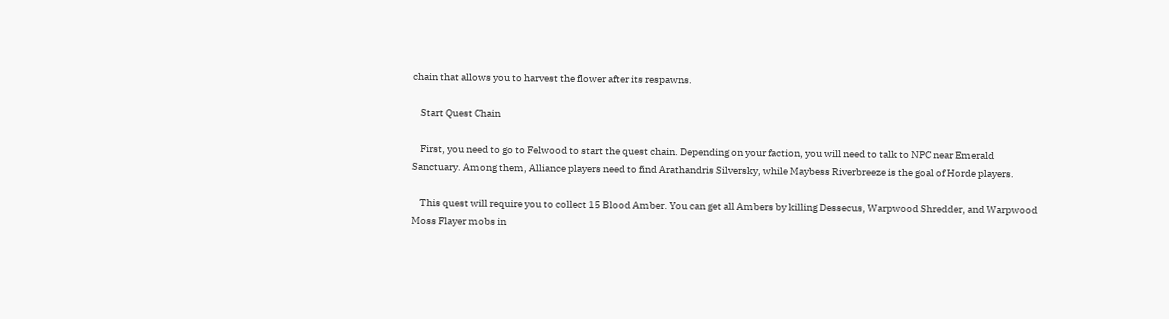chain that allows you to harvest the flower after its respawns.

    Start Quest Chain

    First, you need to go to Felwood to start the quest chain. Depending on your faction, you will need to talk to NPC near Emerald Sanctuary. Among them, Alliance players need to find Arathandris Silversky, while Maybess Riverbreeze is the goal of Horde players.

    This quest will require you to collect 15 Blood Amber. You can get all Ambers by killing Dessecus, Warpwood Shredder, and Warpwood Moss Flayer mobs in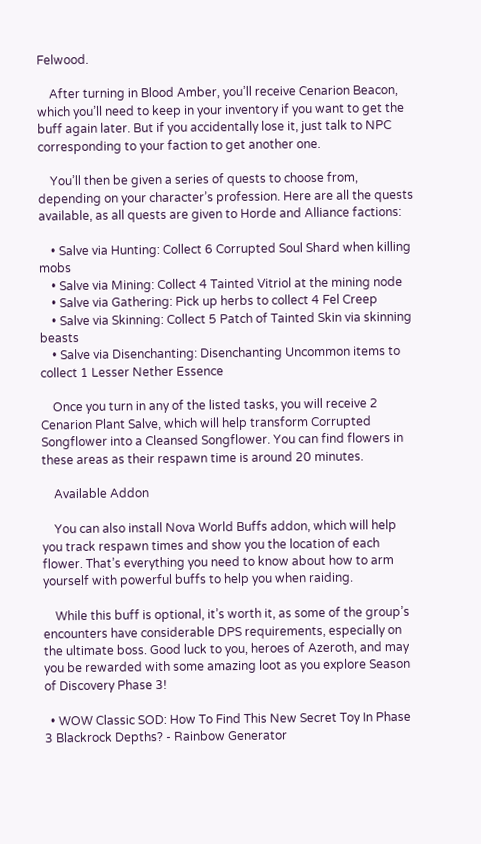Felwood.

    After turning in Blood Amber, you’ll receive Cenarion Beacon, which you’ll need to keep in your inventory if you want to get the buff again later. But if you accidentally lose it, just talk to NPC corresponding to your faction to get another one.

    You’ll then be given a series of quests to choose from, depending on your character’s profession. Here are all the quests available, as all quests are given to Horde and Alliance factions:

    • Salve via Hunting: Collect 6 Corrupted Soul Shard when killing mobs
    • Salve via Mining: Collect 4 Tainted Vitriol at the mining node
    • Salve via Gathering: Pick up herbs to collect 4 Fel Creep
    • Salve via Skinning: Collect 5 Patch of Tainted Skin via skinning beasts
    • Salve via Disenchanting: Disenchanting Uncommon items to collect 1 Lesser Nether Essence

    Once you turn in any of the listed tasks, you will receive 2 Cenarion Plant Salve, which will help transform Corrupted Songflower into a Cleansed Songflower. You can find flowers in these areas as their respawn time is around 20 minutes.

    Available Addon

    You can also install Nova World Buffs addon, which will help you track respawn times and show you the location of each flower. That’s everything you need to know about how to arm yourself with powerful buffs to help you when raiding.

    While this buff is optional, it’s worth it, as some of the group’s encounters have considerable DPS requirements, especially on the ultimate boss. Good luck to you, heroes of Azeroth, and may you be rewarded with some amazing loot as you explore Season of Discovery Phase 3!

  • WOW Classic SOD: How To Find This New Secret Toy In Phase 3 Blackrock Depths? - Rainbow Generator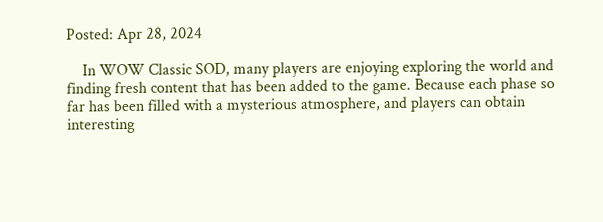Posted: Apr 28, 2024

    In WOW Classic SOD, many players are enjoying exploring the world and finding fresh content that has been added to the game. Because each phase so far has been filled with a mysterious atmosphere, and players can obtain interesting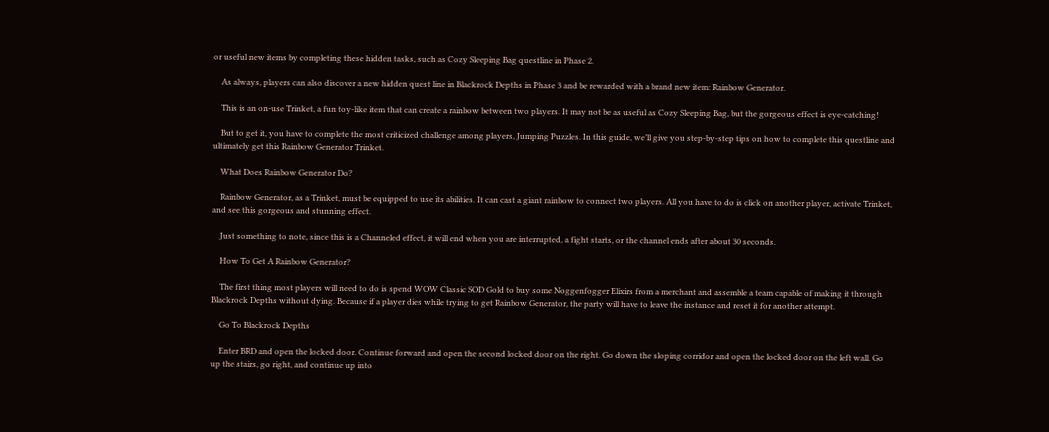or useful new items by completing these hidden tasks, such as Cozy Sleeping Bag questline in Phase 2.

    As always, players can also discover a new hidden quest line in Blackrock Depths in Phase 3 and be rewarded with a brand new item: Rainbow Generator.

    This is an on-use Trinket, a fun toy-like item that can create a rainbow between two players. It may not be as useful as Cozy Sleeping Bag, but the gorgeous effect is eye-catching!

    But to get it, you have to complete the most criticized challenge among players, Jumping Puzzles. In this guide, we’ll give you step-by-step tips on how to complete this questline and ultimately get this Rainbow Generator Trinket.

    What Does Rainbow Generator Do?

    Rainbow Generator, as a Trinket, must be equipped to use its abilities. It can cast a giant rainbow to connect two players. All you have to do is click on another player, activate Trinket, and see this gorgeous and stunning effect.

    Just something to note, since this is a Channeled effect, it will end when you are interrupted, a fight starts, or the channel ends after about 30 seconds.

    How To Get A Rainbow Generator?

    The first thing most players will need to do is spend WOW Classic SOD Gold to buy some Noggenfogger Elixirs from a merchant and assemble a team capable of making it through Blackrock Depths without dying. Because if a player dies while trying to get Rainbow Generator, the party will have to leave the instance and reset it for another attempt.

    Go To Blackrock Depths

    Enter BRD and open the locked door. Continue forward and open the second locked door on the right. Go down the sloping corridor and open the locked door on the left wall. Go up the stairs, go right, and continue up into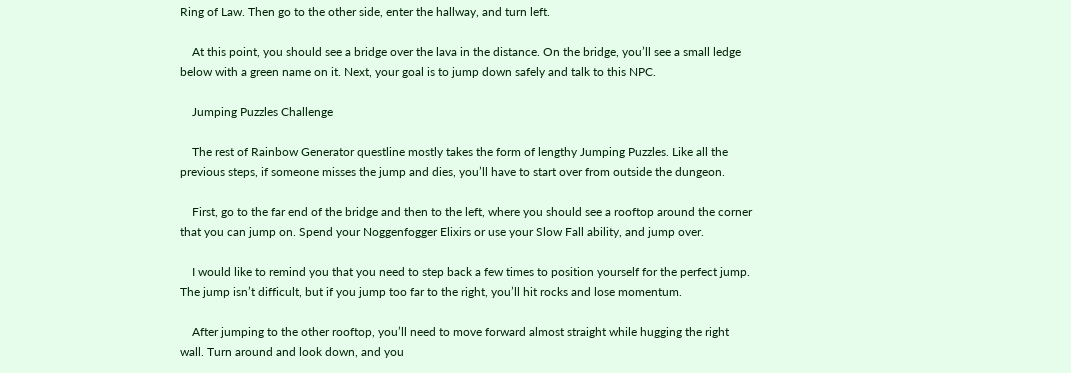Ring of Law. Then go to the other side, enter the hallway, and turn left.

    At this point, you should see a bridge over the lava in the distance. On the bridge, you’ll see a small ledge below with a green name on it. Next, your goal is to jump down safely and talk to this NPC.

    Jumping Puzzles Challenge

    The rest of Rainbow Generator questline mostly takes the form of lengthy Jumping Puzzles. Like all the previous steps, if someone misses the jump and dies, you’ll have to start over from outside the dungeon.

    First, go to the far end of the bridge and then to the left, where you should see a rooftop around the corner that you can jump on. Spend your Noggenfogger Elixirs or use your Slow Fall ability, and jump over.

    I would like to remind you that you need to step back a few times to position yourself for the perfect jump. The jump isn’t difficult, but if you jump too far to the right, you’ll hit rocks and lose momentum.

    After jumping to the other rooftop, you’ll need to move forward almost straight while hugging the right wall. Turn around and look down, and you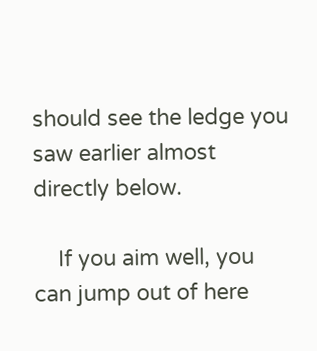should see the ledge you saw earlier almost directly below.

    If you aim well, you can jump out of here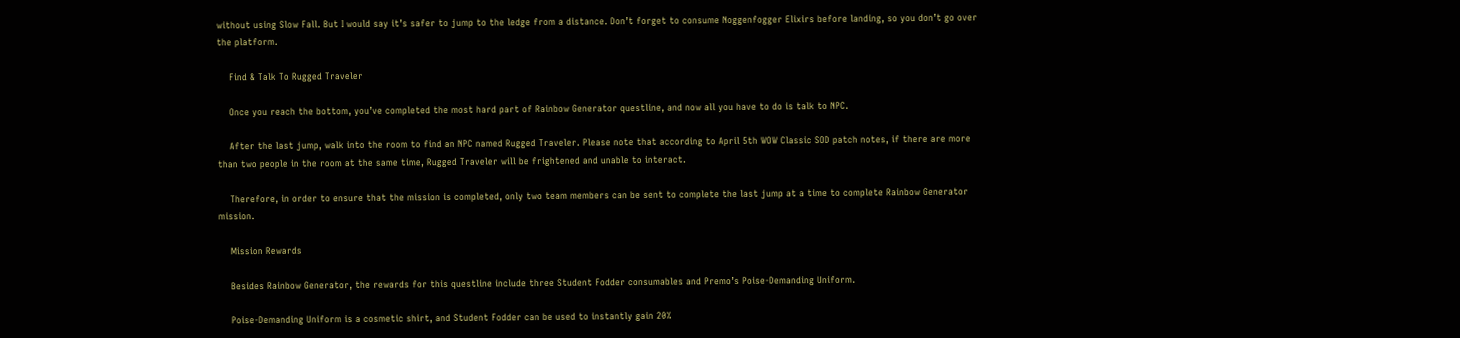without using Slow Fall. But I would say it’s safer to jump to the ledge from a distance. Don’t forget to consume Noggenfogger Elixirs before landing, so you don’t go over the platform.

    Find & Talk To Rugged Traveler

    Once you reach the bottom, you’ve completed the most hard part of Rainbow Generator questline, and now all you have to do is talk to NPC.

    After the last jump, walk into the room to find an NPC named Rugged Traveler. Please note that according to April 5th WOW Classic SOD patch notes, if there are more than two people in the room at the same time, Rugged Traveler will be frightened and unable to interact.

    Therefore, in order to ensure that the mission is completed, only two team members can be sent to complete the last jump at a time to complete Rainbow Generator mission.

    Mission Rewards

    Besides Rainbow Generator, the rewards for this questline include three Student Fodder consumables and Premo’s Poise-Demanding Uniform.

    Poise-Demanding Uniform is a cosmetic shirt, and Student Fodder can be used to instantly gain 20%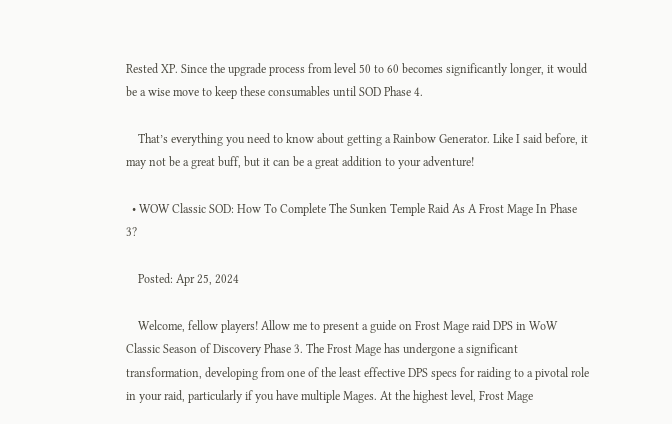Rested XP. Since the upgrade process from level 50 to 60 becomes significantly longer, it would be a wise move to keep these consumables until SOD Phase 4.

    That’s everything you need to know about getting a Rainbow Generator. Like I said before, it may not be a great buff, but it can be a great addition to your adventure!

  • WOW Classic SOD: How To Complete The Sunken Temple Raid As A Frost Mage In Phase 3?

    Posted: Apr 25, 2024

    Welcome, fellow players! Allow me to present a guide on Frost Mage raid DPS in WoW Classic Season of Discovery Phase 3. The Frost Mage has undergone a significant transformation, developing from one of the least effective DPS specs for raiding to a pivotal role in your raid, particularly if you have multiple Mages. At the highest level, Frost Mage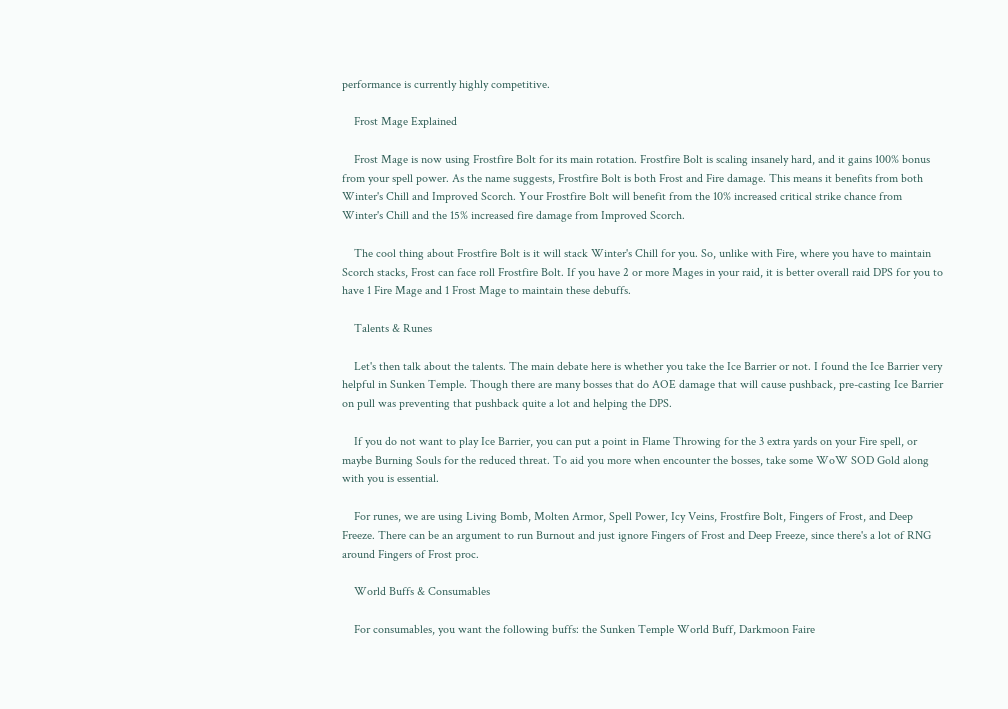performance is currently highly competitive.

    Frost Mage Explained

    Frost Mage is now using Frostfire Bolt for its main rotation. Frostfire Bolt is scaling insanely hard, and it gains 100% bonus from your spell power. As the name suggests, Frostfire Bolt is both Frost and Fire damage. This means it benefits from both Winter's Chill and Improved Scorch. Your Frostfire Bolt will benefit from the 10% increased critical strike chance from Winter's Chill and the 15% increased fire damage from Improved Scorch.

    The cool thing about Frostfire Bolt is it will stack Winter's Chill for you. So, unlike with Fire, where you have to maintain Scorch stacks, Frost can face roll Frostfire Bolt. If you have 2 or more Mages in your raid, it is better overall raid DPS for you to have 1 Fire Mage and 1 Frost Mage to maintain these debuffs.

    Talents & Runes

    Let's then talk about the talents. The main debate here is whether you take the Ice Barrier or not. I found the Ice Barrier very helpful in Sunken Temple. Though there are many bosses that do AOE damage that will cause pushback, pre-casting Ice Barrier on pull was preventing that pushback quite a lot and helping the DPS.

    If you do not want to play Ice Barrier, you can put a point in Flame Throwing for the 3 extra yards on your Fire spell, or maybe Burning Souls for the reduced threat. To aid you more when encounter the bosses, take some WoW SOD Gold along with you is essential.

    For runes, we are using Living Bomb, Molten Armor, Spell Power, Icy Veins, Frostfire Bolt, Fingers of Frost, and Deep Freeze. There can be an argument to run Burnout and just ignore Fingers of Frost and Deep Freeze, since there's a lot of RNG around Fingers of Frost proc.

    World Buffs & Consumables

    For consumables, you want the following buffs: the Sunken Temple World Buff, Darkmoon Faire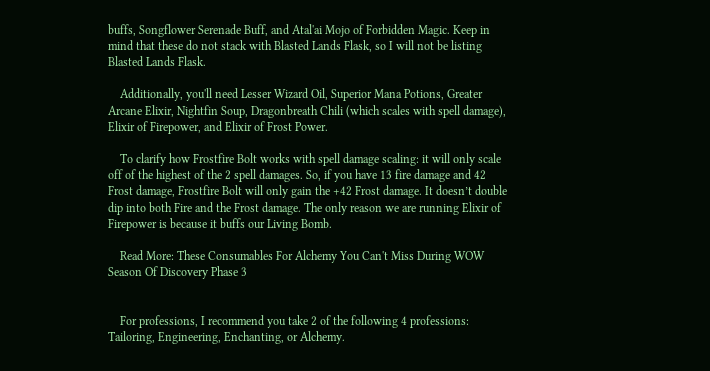buffs, Songflower Serenade Buff, and Atal'ai Mojo of Forbidden Magic. Keep in mind that these do not stack with Blasted Lands Flask, so I will not be listing Blasted Lands Flask.

    Additionally, you'll need Lesser Wizard Oil, Superior Mana Potions, Greater Arcane Elixir, Nightfin Soup, Dragonbreath Chili (which scales with spell damage), Elixir of Firepower, and Elixir of Frost Power.

    To clarify how Frostfire Bolt works with spell damage scaling: it will only scale off of the highest of the 2 spell damages. So, if you have 13 fire damage and 42 Frost damage, Frostfire Bolt will only gain the +42 Frost damage. It doesn’t double dip into both Fire and the Frost damage. The only reason we are running Elixir of Firepower is because it buffs our Living Bomb.

    Read More: These Consumables For Alchemy You Can't Miss During WOW Season Of Discovery Phase 3


    For professions, I recommend you take 2 of the following 4 professions: Tailoring, Engineering, Enchanting, or Alchemy.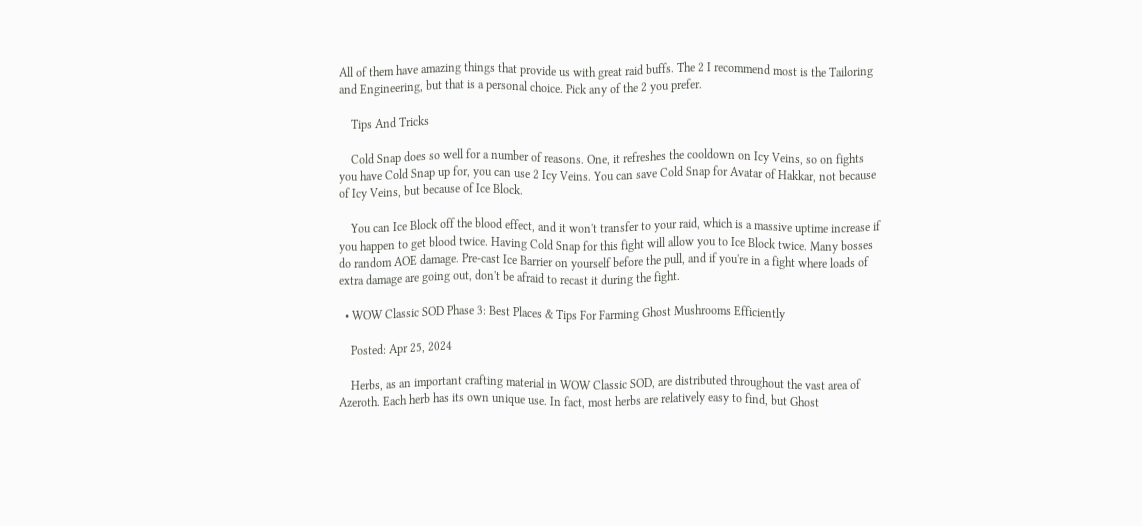All of them have amazing things that provide us with great raid buffs. The 2 I recommend most is the Tailoring and Engineering, but that is a personal choice. Pick any of the 2 you prefer.

    Tips And Tricks

    Cold Snap does so well for a number of reasons. One, it refreshes the cooldown on Icy Veins, so on fights you have Cold Snap up for, you can use 2 Icy Veins. You can save Cold Snap for Avatar of Hakkar, not because of Icy Veins, but because of Ice Block.

    You can Ice Block off the blood effect, and it won't transfer to your raid, which is a massive uptime increase if you happen to get blood twice. Having Cold Snap for this fight will allow you to Ice Block twice. Many bosses do random AOE damage. Pre-cast Ice Barrier on yourself before the pull, and if you're in a fight where loads of extra damage are going out, don't be afraid to recast it during the fight.

  • WOW Classic SOD Phase 3: Best Places & Tips For Farming Ghost Mushrooms Efficiently

    Posted: Apr 25, 2024

    Herbs, as an important crafting material in WOW Classic SOD, are distributed throughout the vast area of Azeroth. Each herb has its own unique use. In fact, most herbs are relatively easy to find, but Ghost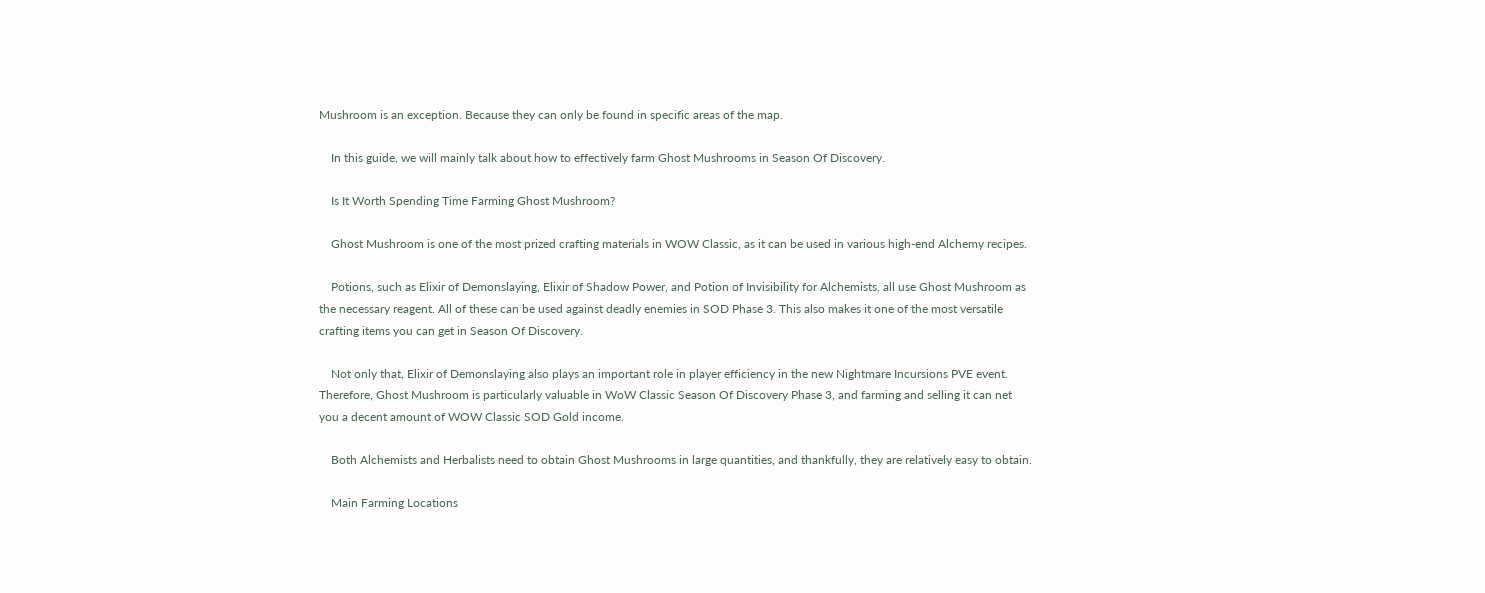Mushroom is an exception. Because they can only be found in specific areas of the map.

    In this guide, we will mainly talk about how to effectively farm Ghost Mushrooms in Season Of Discovery.

    Is It Worth Spending Time Farming Ghost Mushroom?

    Ghost Mushroom is one of the most prized crafting materials in WOW Classic, as it can be used in various high-end Alchemy recipes.

    Potions, such as Elixir of Demonslaying, Elixir of Shadow Power, and Potion of Invisibility for Alchemists, all use Ghost Mushroom as the necessary reagent. All of these can be used against deadly enemies in SOD Phase 3. This also makes it one of the most versatile crafting items you can get in Season Of Discovery.

    Not only that, Elixir of Demonslaying also plays an important role in player efficiency in the new Nightmare Incursions PVE event. Therefore, Ghost Mushroom is particularly valuable in WoW Classic Season Of Discovery Phase 3, and farming and selling it can net you a decent amount of WOW Classic SOD Gold income.

    Both Alchemists and Herbalists need to obtain Ghost Mushrooms in large quantities, and thankfully, they are relatively easy to obtain.

    Main Farming Locations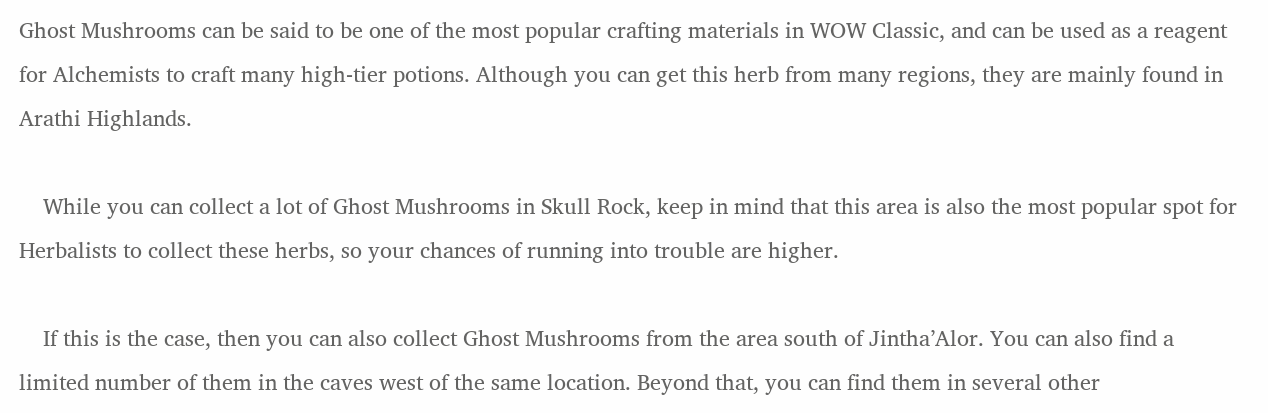Ghost Mushrooms can be said to be one of the most popular crafting materials in WOW Classic, and can be used as a reagent for Alchemists to craft many high-tier potions. Although you can get this herb from many regions, they are mainly found in Arathi Highlands.

    While you can collect a lot of Ghost Mushrooms in Skull Rock, keep in mind that this area is also the most popular spot for Herbalists to collect these herbs, so your chances of running into trouble are higher.

    If this is the case, then you can also collect Ghost Mushrooms from the area south of Jintha’Alor. You can also find a limited number of them in the caves west of the same location. Beyond that, you can find them in several other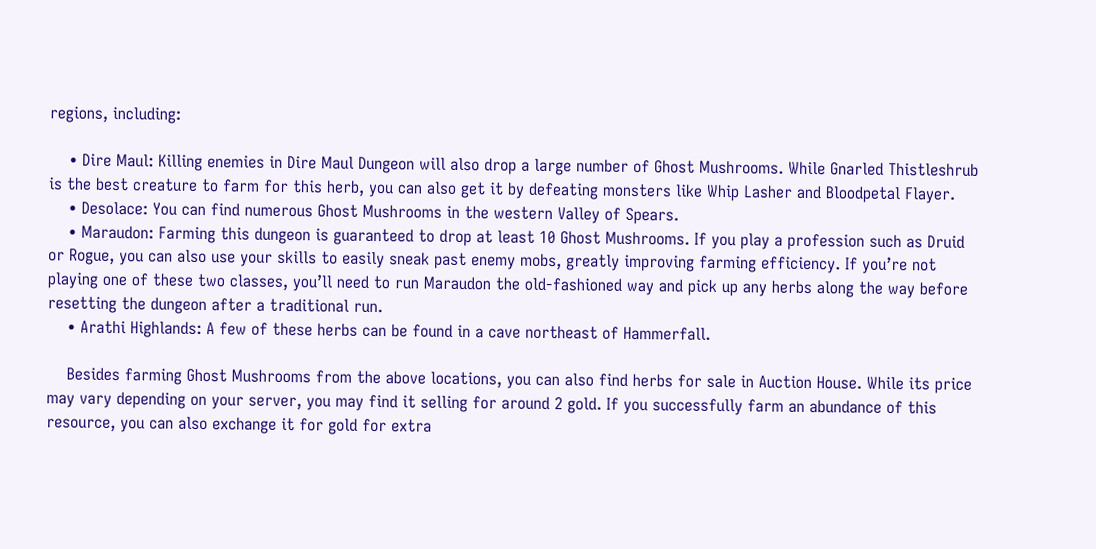regions, including:

    • Dire Maul: Killing enemies in Dire Maul Dungeon will also drop a large number of Ghost Mushrooms. While Gnarled Thistleshrub is the best creature to farm for this herb, you can also get it by defeating monsters like Whip Lasher and Bloodpetal Flayer.
    • Desolace: You can find numerous Ghost Mushrooms in the western Valley of Spears.
    • Maraudon: Farming this dungeon is guaranteed to drop at least 10 Ghost Mushrooms. If you play a profession such as Druid or Rogue, you can also use your skills to easily sneak past enemy mobs, greatly improving farming efficiency. If you’re not playing one of these two classes, you’ll need to run Maraudon the old-fashioned way and pick up any herbs along the way before resetting the dungeon after a traditional run.
    • Arathi Highlands: A few of these herbs can be found in a cave northeast of Hammerfall.

    Besides farming Ghost Mushrooms from the above locations, you can also find herbs for sale in Auction House. While its price may vary depending on your server, you may find it selling for around 2 gold. If you successfully farm an abundance of this resource, you can also exchange it for gold for extra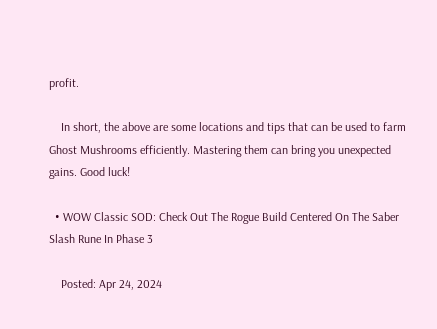profit.

    In short, the above are some locations and tips that can be used to farm Ghost Mushrooms efficiently. Mastering them can bring you unexpected gains. Good luck!

  • WOW Classic SOD: Check Out The Rogue Build Centered On The Saber Slash Rune In Phase 3

    Posted: Apr 24, 2024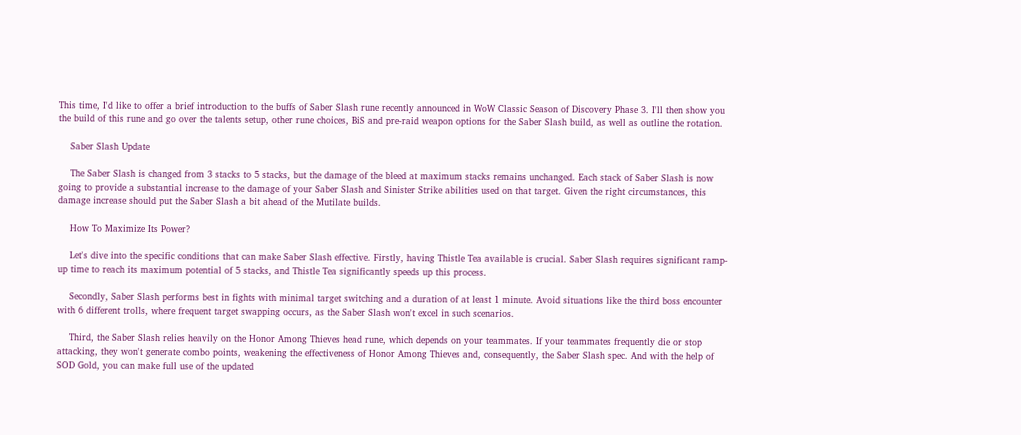This time, I'd like to offer a brief introduction to the buffs of Saber Slash rune recently announced in WoW Classic Season of Discovery Phase 3. I'll then show you the build of this rune and go over the talents setup, other rune choices, BiS and pre-raid weapon options for the Saber Slash build, as well as outline the rotation.

    Saber Slash Update

    The Saber Slash is changed from 3 stacks to 5 stacks, but the damage of the bleed at maximum stacks remains unchanged. Each stack of Saber Slash is now going to provide a substantial increase to the damage of your Saber Slash and Sinister Strike abilities used on that target. Given the right circumstances, this damage increase should put the Saber Slash a bit ahead of the Mutilate builds.

    How To Maximize Its Power?

    Let's dive into the specific conditions that can make Saber Slash effective. Firstly, having Thistle Tea available is crucial. Saber Slash requires significant ramp-up time to reach its maximum potential of 5 stacks, and Thistle Tea significantly speeds up this process.

    Secondly, Saber Slash performs best in fights with minimal target switching and a duration of at least 1 minute. Avoid situations like the third boss encounter with 6 different trolls, where frequent target swapping occurs, as the Saber Slash won't excel in such scenarios.

    Third, the Saber Slash relies heavily on the Honor Among Thieves head rune, which depends on your teammates. If your teammates frequently die or stop attacking, they won't generate combo points, weakening the effectiveness of Honor Among Thieves and, consequently, the Saber Slash spec. And with the help of SOD Gold, you can make full use of the updated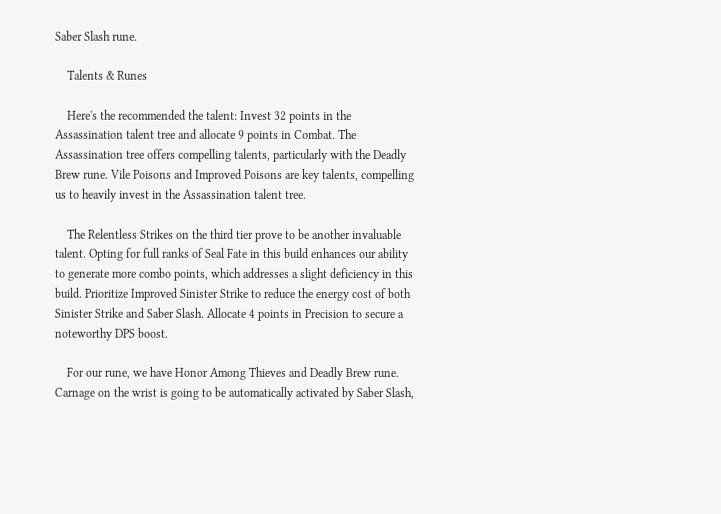Saber Slash rune.

    Talents & Runes

    Here's the recommended the talent: Invest 32 points in the Assassination talent tree and allocate 9 points in Combat. The Assassination tree offers compelling talents, particularly with the Deadly Brew rune. Vile Poisons and Improved Poisons are key talents, compelling us to heavily invest in the Assassination talent tree.

    The Relentless Strikes on the third tier prove to be another invaluable talent. Opting for full ranks of Seal Fate in this build enhances our ability to generate more combo points, which addresses a slight deficiency in this build. Prioritize Improved Sinister Strike to reduce the energy cost of both Sinister Strike and Saber Slash. Allocate 4 points in Precision to secure a noteworthy DPS boost.

    For our rune, we have Honor Among Thieves and Deadly Brew rune. Carnage on the wrist is going to be automatically activated by Saber Slash,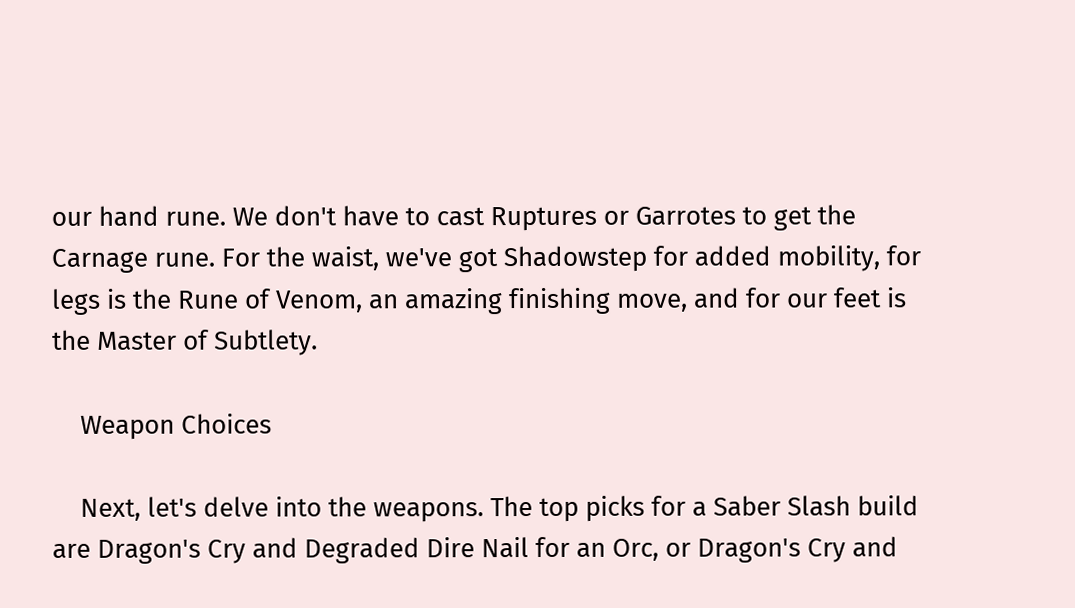our hand rune. We don't have to cast Ruptures or Garrotes to get the Carnage rune. For the waist, we've got Shadowstep for added mobility, for legs is the Rune of Venom, an amazing finishing move, and for our feet is the Master of Subtlety.

    Weapon Choices

    Next, let's delve into the weapons. The top picks for a Saber Slash build are Dragon's Cry and Degraded Dire Nail for an Orc, or Dragon's Cry and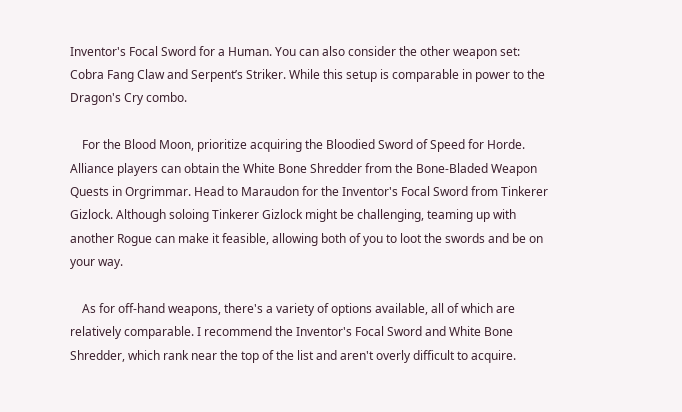Inventor's Focal Sword for a Human. You can also consider the other weapon set: Cobra Fang Claw and Serpent’s Striker. While this setup is comparable in power to the Dragon's Cry combo.

    For the Blood Moon, prioritize acquiring the Bloodied Sword of Speed for Horde. Alliance players can obtain the White Bone Shredder from the Bone-Bladed Weapon Quests in Orgrimmar. Head to Maraudon for the Inventor's Focal Sword from Tinkerer Gizlock. Although soloing Tinkerer Gizlock might be challenging, teaming up with another Rogue can make it feasible, allowing both of you to loot the swords and be on your way.

    As for off-hand weapons, there's a variety of options available, all of which are relatively comparable. I recommend the Inventor's Focal Sword and White Bone Shredder, which rank near the top of the list and aren't overly difficult to acquire.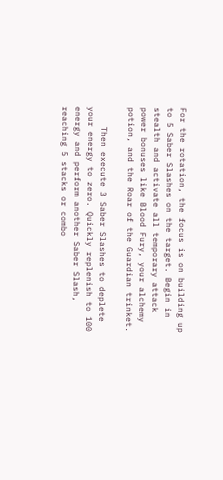For the rotation, the focus is on building up to 5 Saber Slashes on the target. Begin in stealth and activate all temporary attack power bonuses like Blood Fury, your alchemy potion, and the Roar of the Guardian trinket.

    Then execute 3 Saber Slashes to deplete your energy to zero. Quickly replenish to 100 energy and perform another Saber Slash, reaching 5 stacks or combo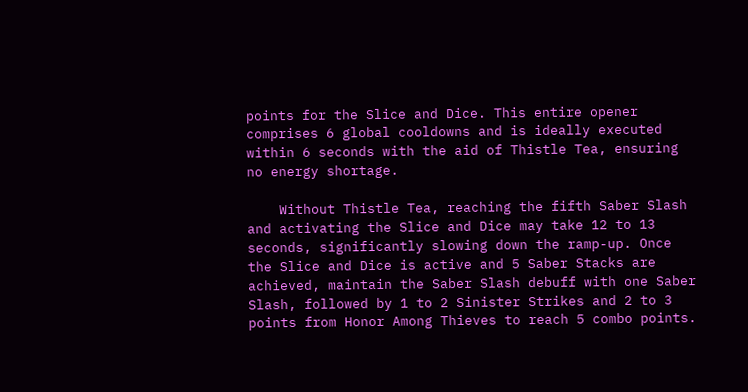points for the Slice and Dice. This entire opener comprises 6 global cooldowns and is ideally executed within 6 seconds with the aid of Thistle Tea, ensuring no energy shortage.

    Without Thistle Tea, reaching the fifth Saber Slash and activating the Slice and Dice may take 12 to 13 seconds, significantly slowing down the ramp-up. Once the Slice and Dice is active and 5 Saber Stacks are achieved, maintain the Saber Slash debuff with one Saber Slash, followed by 1 to 2 Sinister Strikes and 2 to 3 points from Honor Among Thieves to reach 5 combo points.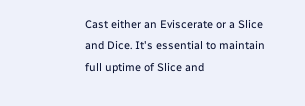Cast either an Eviscerate or a Slice and Dice. It's essential to maintain full uptime of Slice and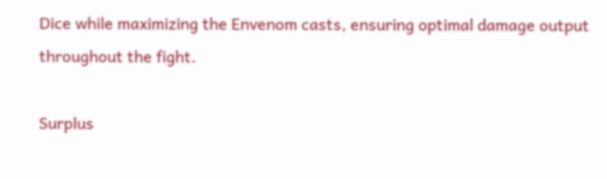Dice while maximizing the Envenom casts, ensuring optimal damage output throughout the fight.

Surplus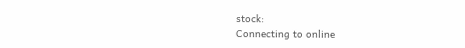stock:
Connecting to online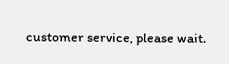customer service, please wait.